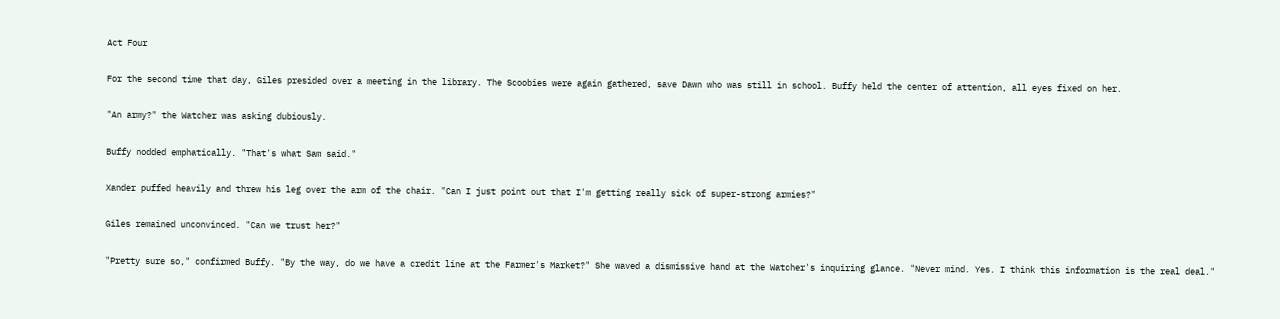Act Four

For the second time that day, Giles presided over a meeting in the library. The Scoobies were again gathered, save Dawn who was still in school. Buffy held the center of attention, all eyes fixed on her.

"An army?" the Watcher was asking dubiously.

Buffy nodded emphatically. "That's what Sam said."

Xander puffed heavily and threw his leg over the arm of the chair. "Can I just point out that I'm getting really sick of super-strong armies?"

Giles remained unconvinced. "Can we trust her?"

"Pretty sure so," confirmed Buffy. "By the way, do we have a credit line at the Farmer's Market?" She waved a dismissive hand at the Watcher's inquiring glance. "Never mind. Yes. I think this information is the real deal."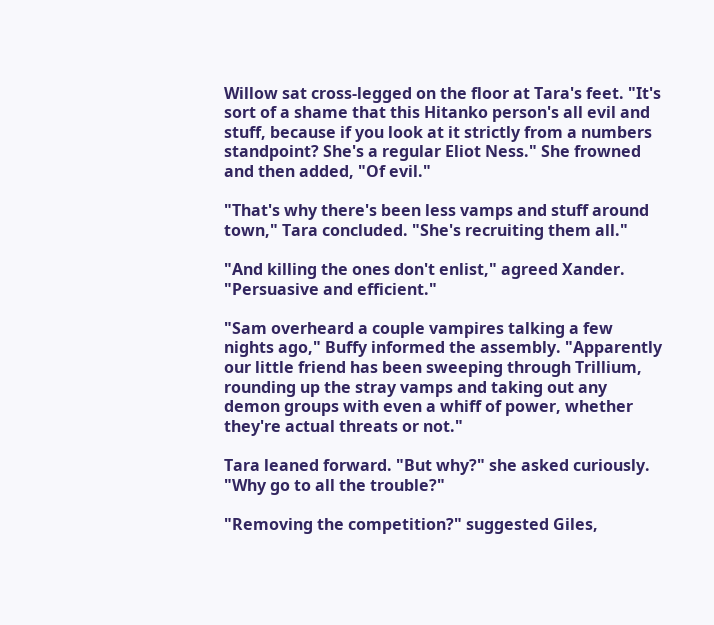Willow sat cross-legged on the floor at Tara's feet. "It's sort of a shame that this Hitanko person's all evil and stuff, because if you look at it strictly from a numbers standpoint? She's a regular Eliot Ness." She frowned and then added, "Of evil."

"That's why there's been less vamps and stuff around town," Tara concluded. "She's recruiting them all."

"And killing the ones don't enlist," agreed Xander. "Persuasive and efficient."

"Sam overheard a couple vampires talking a few nights ago," Buffy informed the assembly. "Apparently our little friend has been sweeping through Trillium, rounding up the stray vamps and taking out any demon groups with even a whiff of power, whether they're actual threats or not."

Tara leaned forward. "But why?" she asked curiously. "Why go to all the trouble?"

"Removing the competition?" suggested Giles,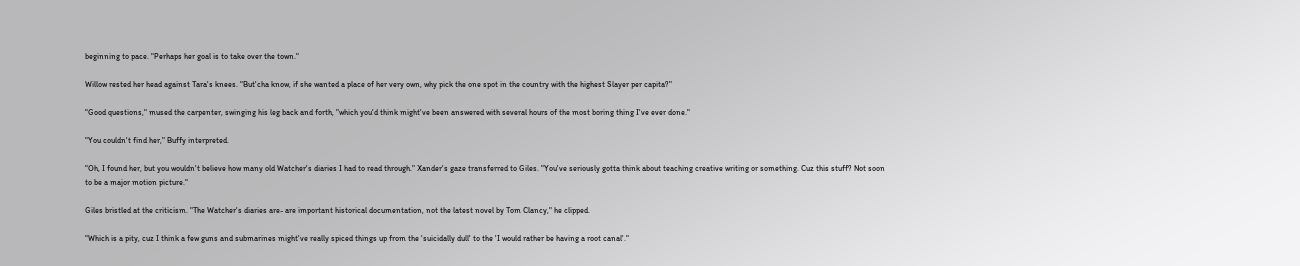beginning to pace. "Perhaps her goal is to take over the town."

Willow rested her head against Tara's knees. "But'cha know, if she wanted a place of her very own, why pick the one spot in the country with the highest Slayer per capita?"

"Good questions," mused the carpenter, swinging his leg back and forth, "which you'd think might've been answered with several hours of the most boring thing I've ever done."

"You couldn't find her," Buffy interpreted.

"Oh, I found her, but you wouldn't believe how many old Watcher's diaries I had to read through." Xander's gaze transferred to Giles. "You've seriously gotta think about teaching creative writing or something. Cuz this stuff? Not soon to be a major motion picture."

Giles bristled at the criticism. "The Watcher's diaries are- are important historical documentation, not the latest novel by Tom Clancy," he clipped.

"Which is a pity, cuz I think a few guns and submarines might've really spiced things up from the 'suicidally dull' to the 'I would rather be having a root canal'."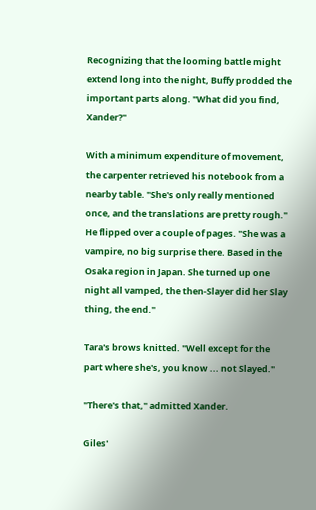Recognizing that the looming battle might extend long into the night, Buffy prodded the important parts along. "What did you find, Xander?"

With a minimum expenditure of movement, the carpenter retrieved his notebook from a nearby table. "She's only really mentioned once, and the translations are pretty rough." He flipped over a couple of pages. "She was a vampire, no big surprise there. Based in the Osaka region in Japan. She turned up one night all vamped, the then-Slayer did her Slay thing, the end."

Tara's brows knitted. "Well except for the part where she's, you know ... not Slayed."

"There's that," admitted Xander.

Giles'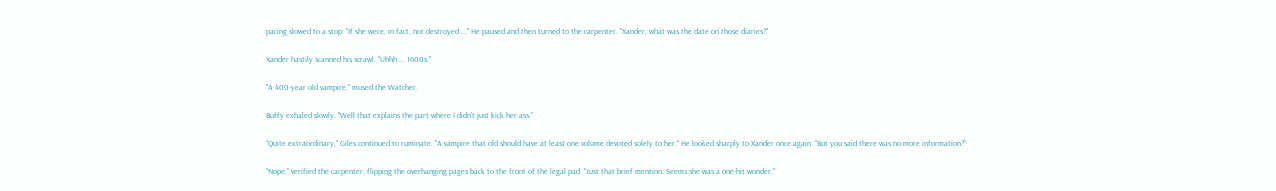pacing slowed to a stop. "If she were, in fact, not destroyed ..." He paused and then turned to the carpenter. "Xander, what was the date on those diaries?"

Xander hastily scanned his scrawl. "Uhhh ... 1600s."

"A 400-year old vampire," mused the Watcher.

Buffy exhaled slowly. "Well that explains the part where I didn't just kick her ass."

"Quite extraordinary," Giles continued to ruminate. "A vampire that old should have at least one volume devoted solely to her." He looked sharply to Xander once again. "But you said there was no more information?"

"Nope," verified the carpenter, flipping the overhanging pages back to the front of the legal pad. "Just that brief mention. Seems she was a one-hit wonder."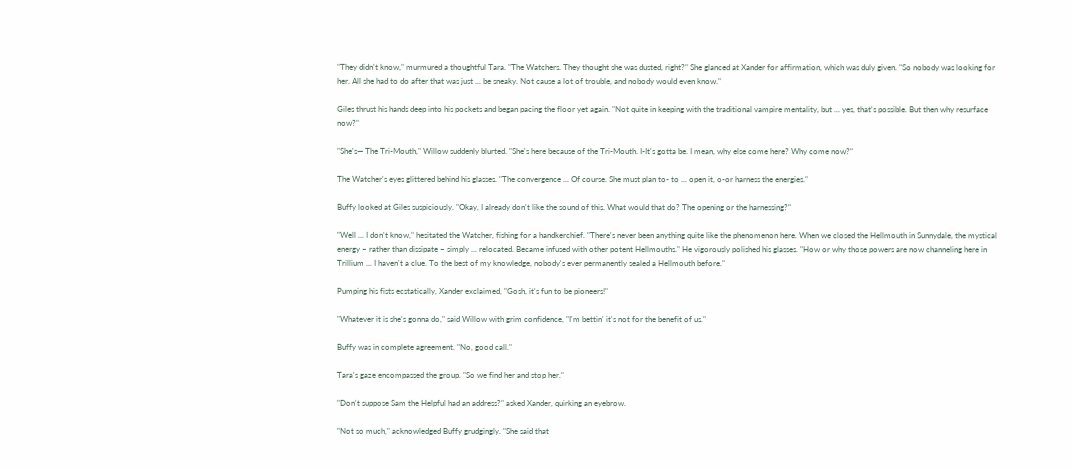"They didn't know," murmured a thoughtful Tara. "The Watchers. They thought she was dusted, right?" She glanced at Xander for affirmation, which was duly given. "So nobody was looking for her. All she had to do after that was just ... be sneaky. Not cause a lot of trouble, and nobody would even know."

Giles thrust his hands deep into his pockets and began pacing the floor yet again. "Not quite in keeping with the traditional vampire mentality, but ... yes, that's possible. But then why resurface now?"

"She's— The Tri-Mouth," Willow suddenly blurted. "She's here because of the Tri-Mouth. I-It's gotta be. I mean, why else come here? Why come now?"

The Watcher's eyes glittered behind his glasses. "The convergence ... Of course. She must plan to- to ... open it, o-or harness the energies."

Buffy looked at Giles suspiciously. "Okay, I already don't like the sound of this. What would that do? The opening or the harnessing?"

"Well ... I don't know," hesitated the Watcher, fishing for a handkerchief. "There's never been anything quite like the phenomenon here. When we closed the Hellmouth in Sunnydale, the mystical energy – rather than dissipate – simply ... relocated. Became infused with other potent Hellmouths." He vigorously polished his glasses. "How or why those powers are now channeling here in Trillium ... I haven't a clue. To the best of my knowledge, nobody's ever permanently sealed a Hellmouth before."

Pumping his fists ecstatically, Xander exclaimed, "Gosh, it's fun to be pioneers!"

"Whatever it is she's gonna do," said Willow with grim confidence, "I'm bettin' it's not for the benefit of us."

Buffy was in complete agreement. "No, good call."

Tara's gaze encompassed the group. "So we find her and stop her."

"Don't suppose Sam the Helpful had an address?" asked Xander, quirking an eyebrow.

"Not so much," acknowledged Buffy grudgingly. "She said that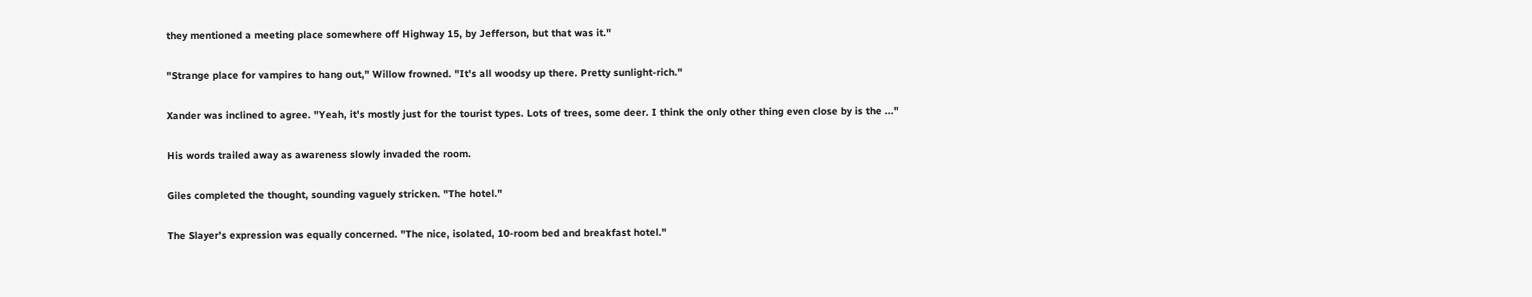they mentioned a meeting place somewhere off Highway 15, by Jefferson, but that was it."

"Strange place for vampires to hang out," Willow frowned. "It's all woodsy up there. Pretty sunlight-rich."

Xander was inclined to agree. "Yeah, it's mostly just for the tourist types. Lots of trees, some deer. I think the only other thing even close by is the ..."

His words trailed away as awareness slowly invaded the room.

Giles completed the thought, sounding vaguely stricken. "The hotel."

The Slayer's expression was equally concerned. "The nice, isolated, 10-room bed and breakfast hotel."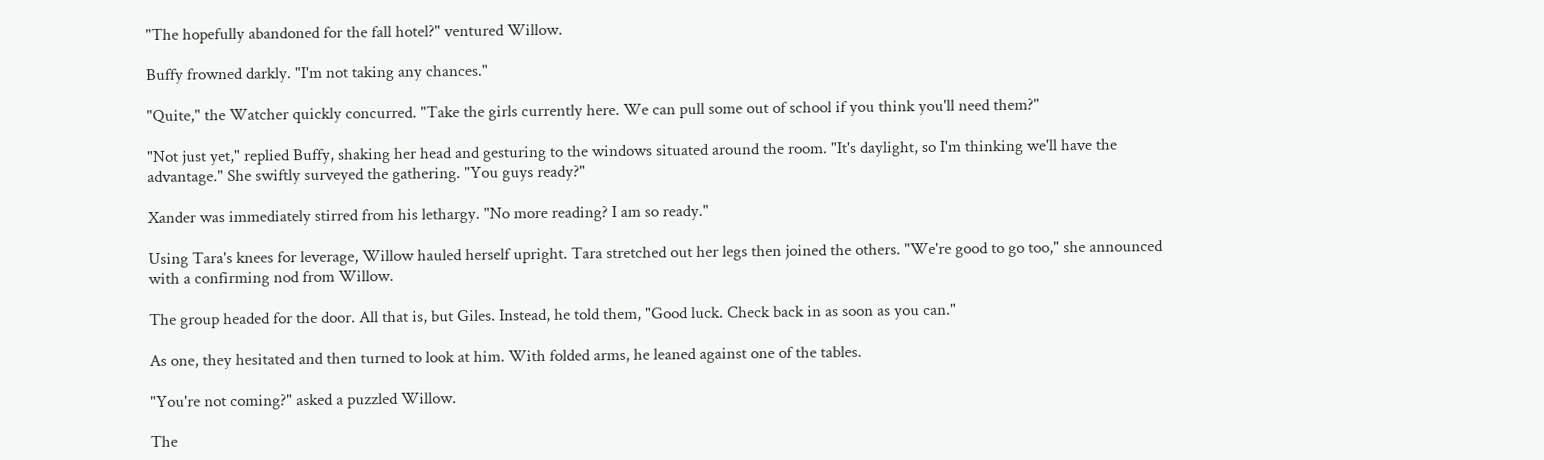"The hopefully abandoned for the fall hotel?" ventured Willow.

Buffy frowned darkly. "I'm not taking any chances."

"Quite," the Watcher quickly concurred. "Take the girls currently here. We can pull some out of school if you think you'll need them?"

"Not just yet," replied Buffy, shaking her head and gesturing to the windows situated around the room. "It's daylight, so I'm thinking we'll have the advantage." She swiftly surveyed the gathering. "You guys ready?"

Xander was immediately stirred from his lethargy. "No more reading? I am so ready."

Using Tara's knees for leverage, Willow hauled herself upright. Tara stretched out her legs then joined the others. "We're good to go too," she announced with a confirming nod from Willow.

The group headed for the door. All that is, but Giles. Instead, he told them, "Good luck. Check back in as soon as you can."

As one, they hesitated and then turned to look at him. With folded arms, he leaned against one of the tables.

"You're not coming?" asked a puzzled Willow.

The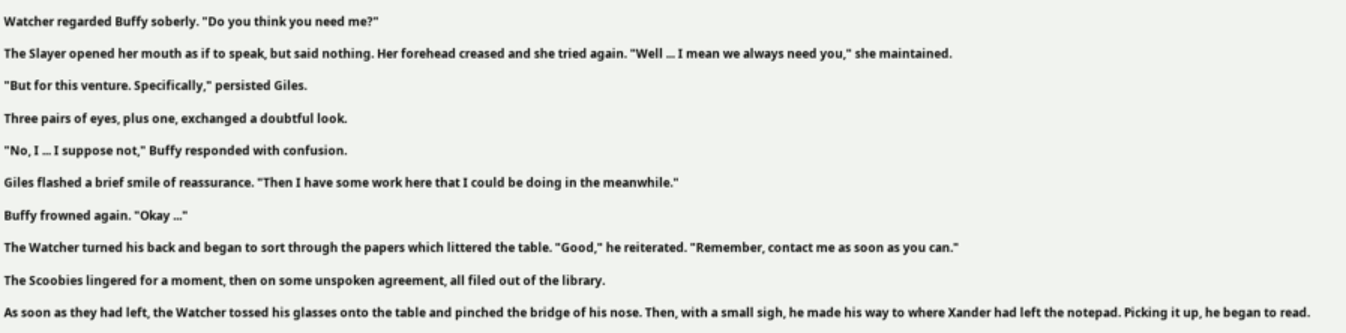Watcher regarded Buffy soberly. "Do you think you need me?"

The Slayer opened her mouth as if to speak, but said nothing. Her forehead creased and she tried again. "Well ... I mean we always need you," she maintained.

"But for this venture. Specifically," persisted Giles.

Three pairs of eyes, plus one, exchanged a doubtful look.

"No, I ... I suppose not," Buffy responded with confusion.

Giles flashed a brief smile of reassurance. "Then I have some work here that I could be doing in the meanwhile."

Buffy frowned again. "Okay ..."

The Watcher turned his back and began to sort through the papers which littered the table. "Good," he reiterated. "Remember, contact me as soon as you can."

The Scoobies lingered for a moment, then on some unspoken agreement, all filed out of the library.

As soon as they had left, the Watcher tossed his glasses onto the table and pinched the bridge of his nose. Then, with a small sigh, he made his way to where Xander had left the notepad. Picking it up, he began to read.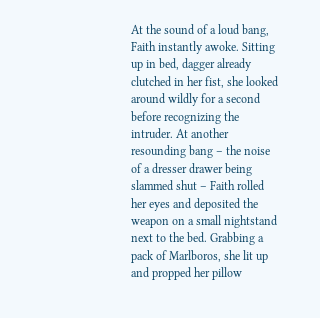At the sound of a loud bang, Faith instantly awoke. Sitting up in bed, dagger already clutched in her fist, she looked around wildly for a second before recognizing the intruder. At another resounding bang – the noise of a dresser drawer being slammed shut – Faith rolled her eyes and deposited the weapon on a small nightstand next to the bed. Grabbing a pack of Marlboros, she lit up and propped her pillow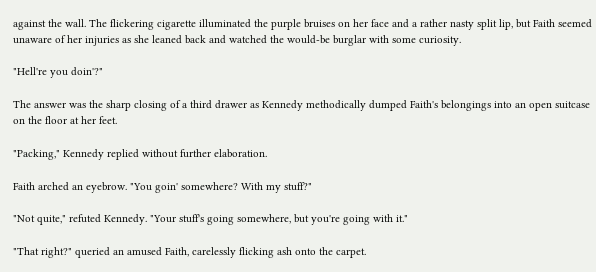against the wall. The flickering cigarette illuminated the purple bruises on her face and a rather nasty split lip, but Faith seemed unaware of her injuries as she leaned back and watched the would-be burglar with some curiosity.

"Hell're you doin'?"

The answer was the sharp closing of a third drawer as Kennedy methodically dumped Faith's belongings into an open suitcase on the floor at her feet.

"Packing," Kennedy replied without further elaboration.

Faith arched an eyebrow. "You goin' somewhere? With my stuff?"

"Not quite," refuted Kennedy. "Your stuff's going somewhere, but you're going with it."

"That right?" queried an amused Faith, carelessly flicking ash onto the carpet.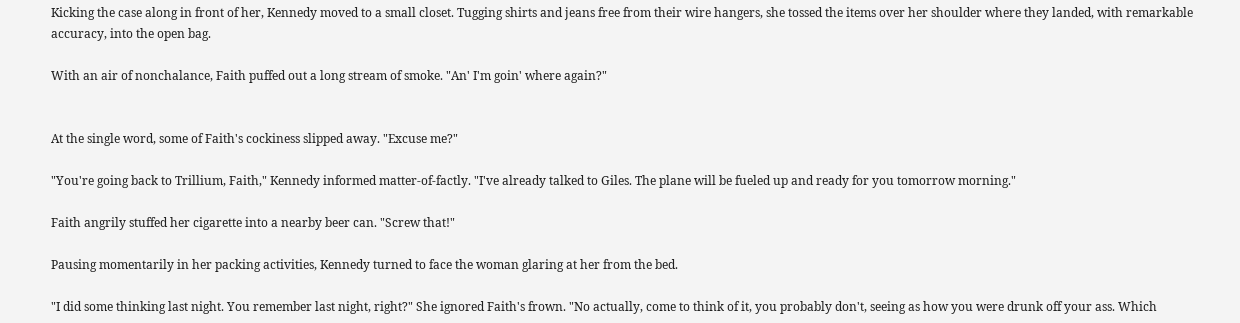Kicking the case along in front of her, Kennedy moved to a small closet. Tugging shirts and jeans free from their wire hangers, she tossed the items over her shoulder where they landed, with remarkable accuracy, into the open bag.

With an air of nonchalance, Faith puffed out a long stream of smoke. "An' I'm goin' where again?"


At the single word, some of Faith's cockiness slipped away. "Excuse me?"

"You're going back to Trillium, Faith," Kennedy informed matter-of-factly. "I've already talked to Giles. The plane will be fueled up and ready for you tomorrow morning."

Faith angrily stuffed her cigarette into a nearby beer can. "Screw that!"

Pausing momentarily in her packing activities, Kennedy turned to face the woman glaring at her from the bed.

"I did some thinking last night. You remember last night, right?" She ignored Faith's frown. "No actually, come to think of it, you probably don't, seeing as how you were drunk off your ass. Which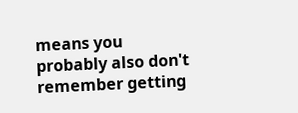means you probably also don't remember getting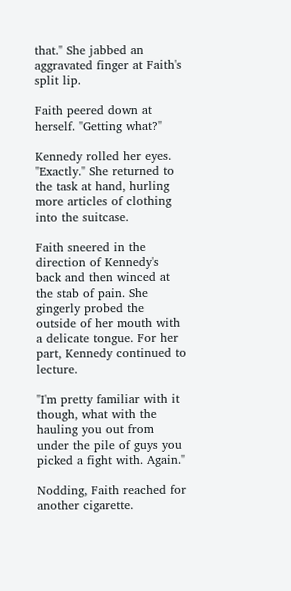that." She jabbed an aggravated finger at Faith's split lip.

Faith peered down at herself. "Getting what?"

Kennedy rolled her eyes. "Exactly." She returned to the task at hand, hurling more articles of clothing into the suitcase.

Faith sneered in the direction of Kennedy's back and then winced at the stab of pain. She gingerly probed the outside of her mouth with a delicate tongue. For her part, Kennedy continued to lecture.

"I'm pretty familiar with it though, what with the hauling you out from under the pile of guys you picked a fight with. Again."

Nodding, Faith reached for another cigarette.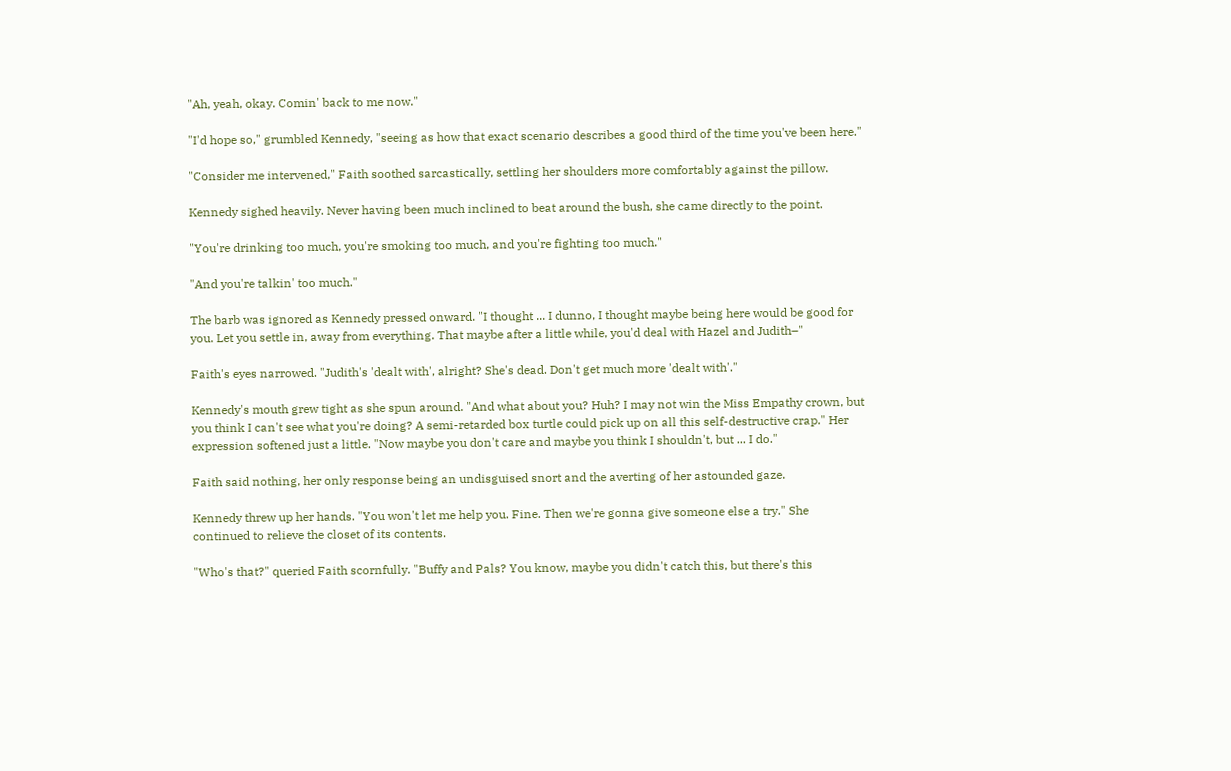"Ah, yeah, okay. Comin' back to me now."

"I'd hope so," grumbled Kennedy, "seeing as how that exact scenario describes a good third of the time you've been here."

"Consider me intervened," Faith soothed sarcastically, settling her shoulders more comfortably against the pillow.

Kennedy sighed heavily. Never having been much inclined to beat around the bush, she came directly to the point.

"You're drinking too much, you're smoking too much, and you're fighting too much."

"And you're talkin' too much."

The barb was ignored as Kennedy pressed onward. "I thought ... I dunno, I thought maybe being here would be good for you. Let you settle in, away from everything. That maybe after a little while, you'd deal with Hazel and Judith–"

Faith's eyes narrowed. "Judith's 'dealt with', alright? She's dead. Don't get much more 'dealt with'."

Kennedy's mouth grew tight as she spun around. "And what about you? Huh? I may not win the Miss Empathy crown, but you think I can't see what you're doing? A semi-retarded box turtle could pick up on all this self-destructive crap." Her expression softened just a little. "Now maybe you don't care and maybe you think I shouldn't, but ... I do."

Faith said nothing, her only response being an undisguised snort and the averting of her astounded gaze.

Kennedy threw up her hands. "You won't let me help you. Fine. Then we're gonna give someone else a try." She continued to relieve the closet of its contents.

"Who's that?" queried Faith scornfully. "Buffy and Pals? You know, maybe you didn't catch this, but there's this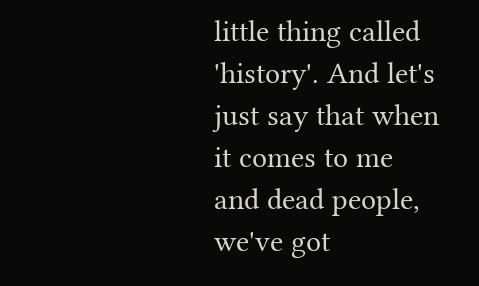little thing called 'history'. And let's just say that when it comes to me and dead people, we've got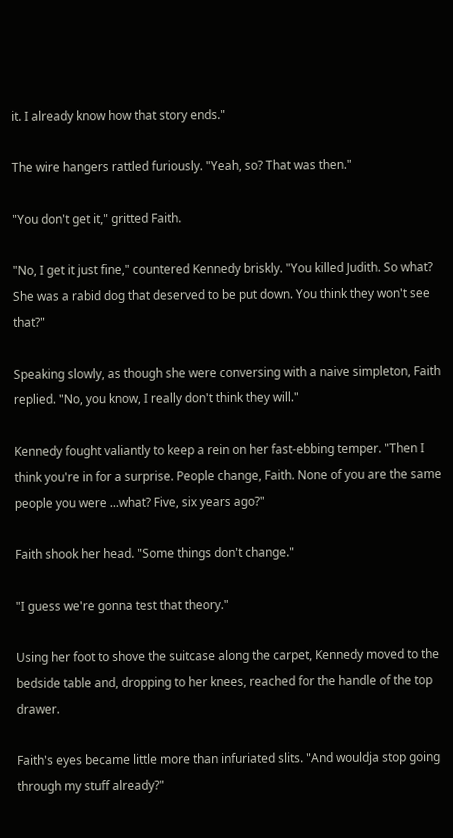it. I already know how that story ends."

The wire hangers rattled furiously. "Yeah, so? That was then."

"You don't get it," gritted Faith.

"No, I get it just fine," countered Kennedy briskly. "You killed Judith. So what? She was a rabid dog that deserved to be put down. You think they won't see that?"

Speaking slowly, as though she were conversing with a naive simpleton, Faith replied. "No, you know, I really don't think they will."

Kennedy fought valiantly to keep a rein on her fast-ebbing temper. "Then I think you're in for a surprise. People change, Faith. None of you are the same people you were ...what? Five, six years ago?"

Faith shook her head. "Some things don't change."

"I guess we're gonna test that theory."

Using her foot to shove the suitcase along the carpet, Kennedy moved to the bedside table and, dropping to her knees, reached for the handle of the top drawer.

Faith's eyes became little more than infuriated slits. "And wouldja stop going through my stuff already?"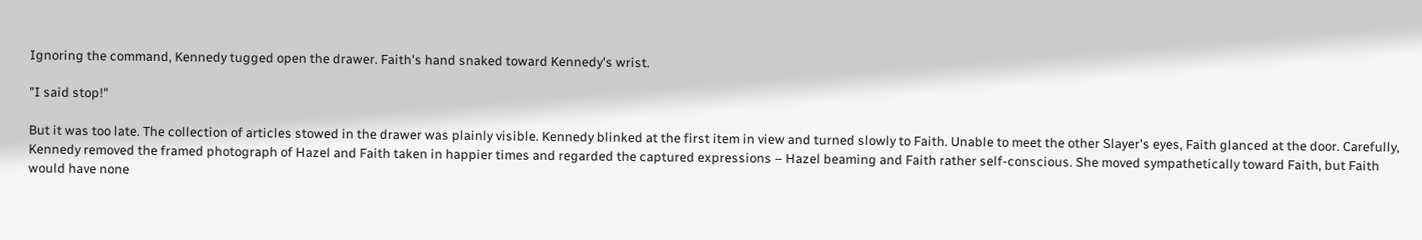Ignoring the command, Kennedy tugged open the drawer. Faith's hand snaked toward Kennedy's wrist.

"I said stop!"

But it was too late. The collection of articles stowed in the drawer was plainly visible. Kennedy blinked at the first item in view and turned slowly to Faith. Unable to meet the other Slayer's eyes, Faith glanced at the door. Carefully, Kennedy removed the framed photograph of Hazel and Faith taken in happier times and regarded the captured expressions – Hazel beaming and Faith rather self-conscious. She moved sympathetically toward Faith, but Faith would have none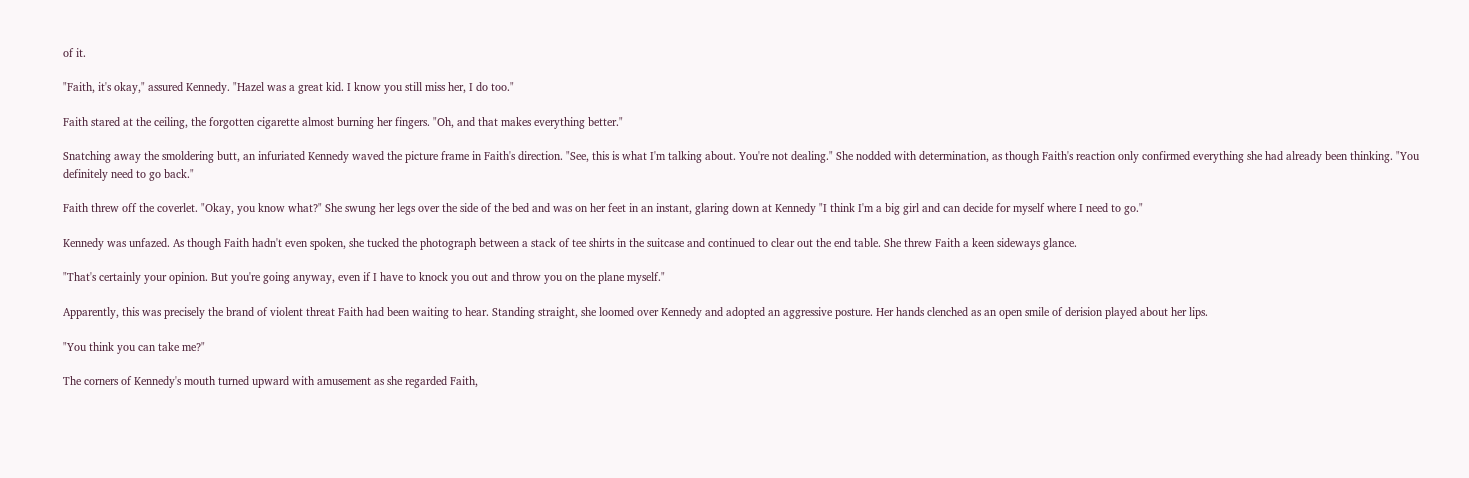of it.

"Faith, it's okay," assured Kennedy. "Hazel was a great kid. I know you still miss her, I do too."

Faith stared at the ceiling, the forgotten cigarette almost burning her fingers. "Oh, and that makes everything better."

Snatching away the smoldering butt, an infuriated Kennedy waved the picture frame in Faith's direction. "See, this is what I'm talking about. You're not dealing." She nodded with determination, as though Faith's reaction only confirmed everything she had already been thinking. "You definitely need to go back."

Faith threw off the coverlet. "Okay, you know what?" She swung her legs over the side of the bed and was on her feet in an instant, glaring down at Kennedy "I think I'm a big girl and can decide for myself where I need to go."

Kennedy was unfazed. As though Faith hadn't even spoken, she tucked the photograph between a stack of tee shirts in the suitcase and continued to clear out the end table. She threw Faith a keen sideways glance.

"That's certainly your opinion. But you're going anyway, even if I have to knock you out and throw you on the plane myself."

Apparently, this was precisely the brand of violent threat Faith had been waiting to hear. Standing straight, she loomed over Kennedy and adopted an aggressive posture. Her hands clenched as an open smile of derision played about her lips.

"You think you can take me?"

The corners of Kennedy's mouth turned upward with amusement as she regarded Faith,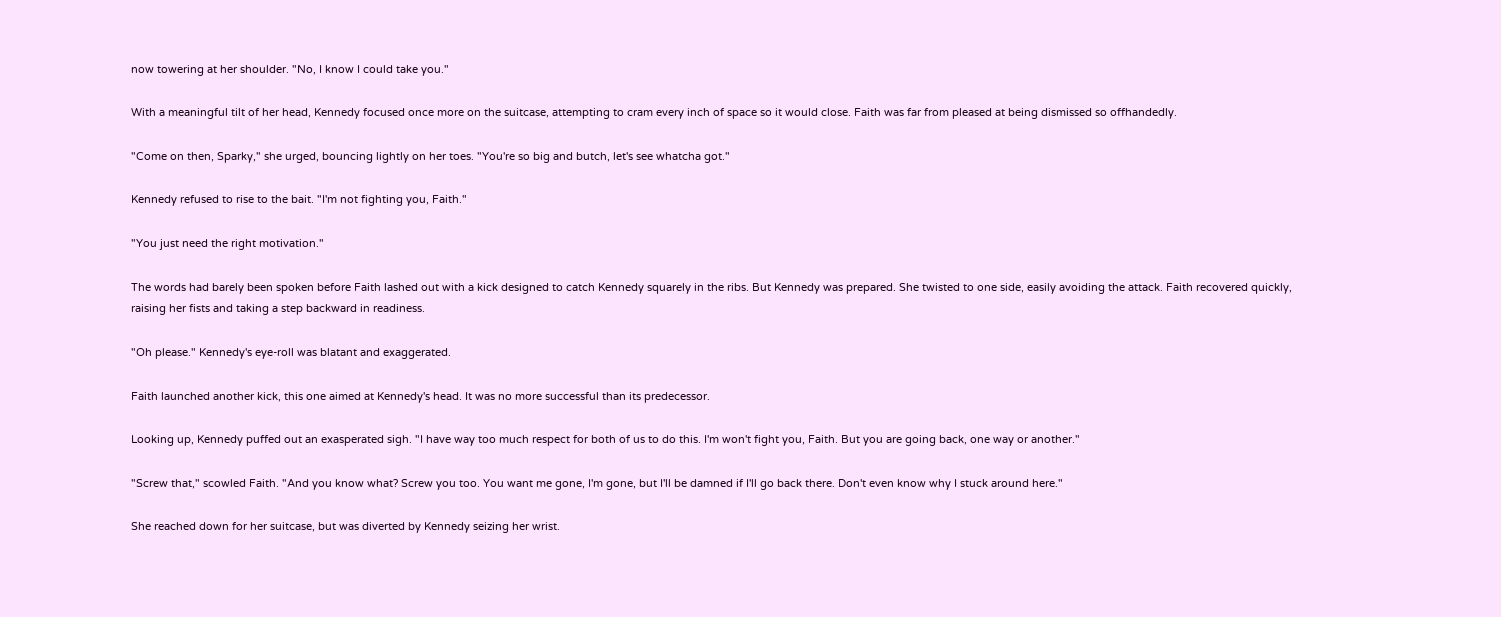now towering at her shoulder. "No, I know I could take you."

With a meaningful tilt of her head, Kennedy focused once more on the suitcase, attempting to cram every inch of space so it would close. Faith was far from pleased at being dismissed so offhandedly.

"Come on then, Sparky," she urged, bouncing lightly on her toes. "You're so big and butch, let's see whatcha got."

Kennedy refused to rise to the bait. "I'm not fighting you, Faith."

"You just need the right motivation."

The words had barely been spoken before Faith lashed out with a kick designed to catch Kennedy squarely in the ribs. But Kennedy was prepared. She twisted to one side, easily avoiding the attack. Faith recovered quickly, raising her fists and taking a step backward in readiness.

"Oh please." Kennedy's eye-roll was blatant and exaggerated.

Faith launched another kick, this one aimed at Kennedy's head. It was no more successful than its predecessor.

Looking up, Kennedy puffed out an exasperated sigh. "I have way too much respect for both of us to do this. I'm won't fight you, Faith. But you are going back, one way or another."

"Screw that," scowled Faith. "And you know what? Screw you too. You want me gone, I'm gone, but I'll be damned if I'll go back there. Don't even know why I stuck around here."

She reached down for her suitcase, but was diverted by Kennedy seizing her wrist.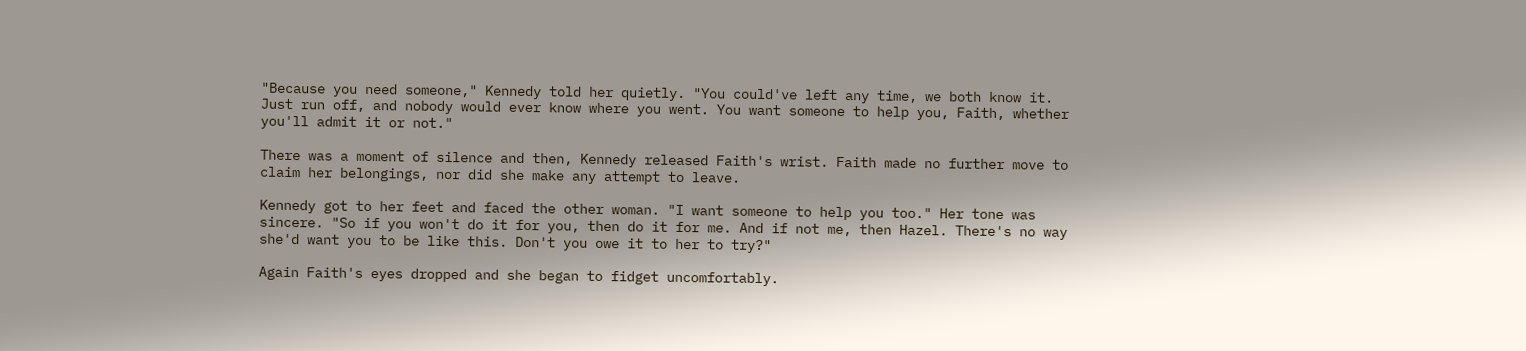"Because you need someone," Kennedy told her quietly. "You could've left any time, we both know it. Just run off, and nobody would ever know where you went. You want someone to help you, Faith, whether you'll admit it or not."

There was a moment of silence and then, Kennedy released Faith's wrist. Faith made no further move to claim her belongings, nor did she make any attempt to leave.

Kennedy got to her feet and faced the other woman. "I want someone to help you too." Her tone was sincere. "So if you won't do it for you, then do it for me. And if not me, then Hazel. There's no way she'd want you to be like this. Don't you owe it to her to try?"

Again Faith's eyes dropped and she began to fidget uncomfortably.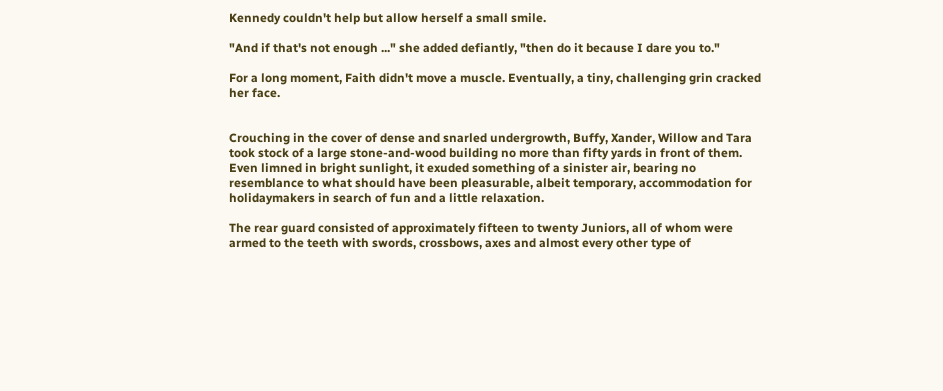Kennedy couldn't help but allow herself a small smile.

"And if that's not enough ..." she added defiantly, "then do it because I dare you to."

For a long moment, Faith didn't move a muscle. Eventually, a tiny, challenging grin cracked her face.


Crouching in the cover of dense and snarled undergrowth, Buffy, Xander, Willow and Tara took stock of a large stone-and-wood building no more than fifty yards in front of them. Even limned in bright sunlight, it exuded something of a sinister air, bearing no resemblance to what should have been pleasurable, albeit temporary, accommodation for holidaymakers in search of fun and a little relaxation.

The rear guard consisted of approximately fifteen to twenty Juniors, all of whom were armed to the teeth with swords, crossbows, axes and almost every other type of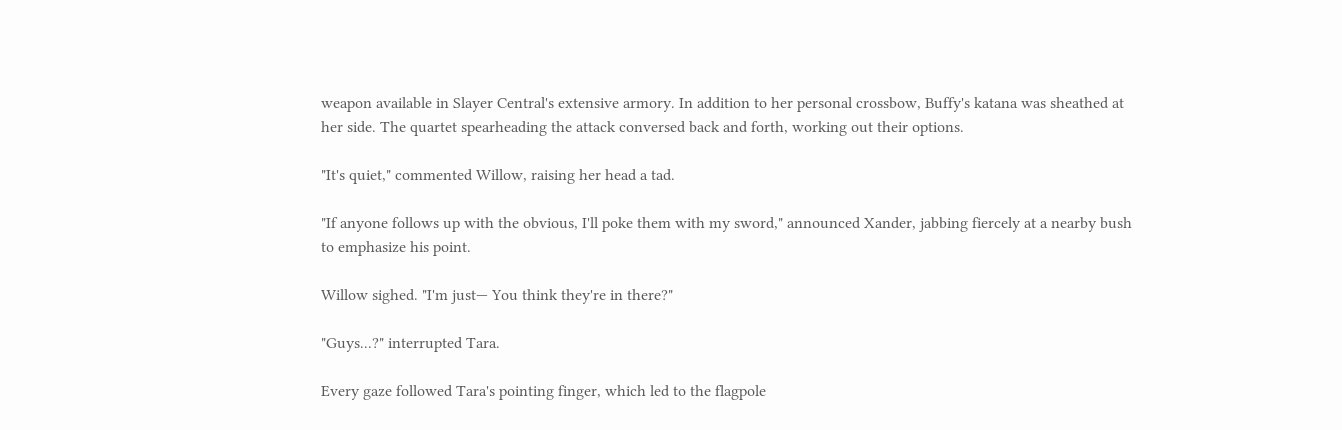weapon available in Slayer Central's extensive armory. In addition to her personal crossbow, Buffy's katana was sheathed at her side. The quartet spearheading the attack conversed back and forth, working out their options.

"It's quiet," commented Willow, raising her head a tad.

"If anyone follows up with the obvious, I'll poke them with my sword," announced Xander, jabbing fiercely at a nearby bush to emphasize his point.

Willow sighed. "I'm just— You think they're in there?"

"Guys...?" interrupted Tara.

Every gaze followed Tara's pointing finger, which led to the flagpole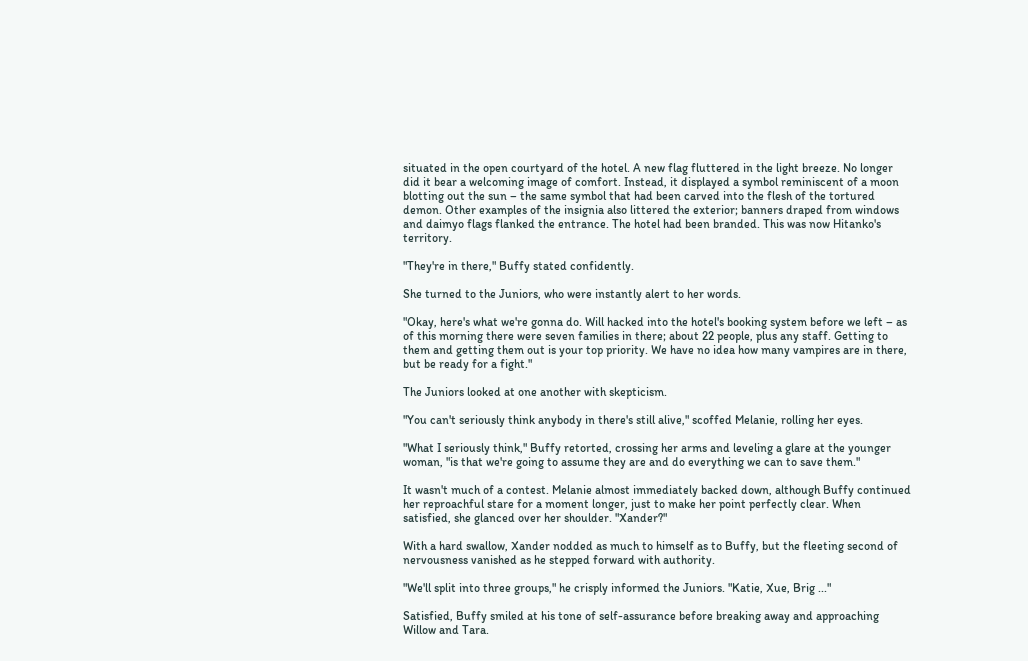situated in the open courtyard of the hotel. A new flag fluttered in the light breeze. No longer did it bear a welcoming image of comfort. Instead, it displayed a symbol reminiscent of a moon blotting out the sun – the same symbol that had been carved into the flesh of the tortured demon. Other examples of the insignia also littered the exterior; banners draped from windows and daimyo flags flanked the entrance. The hotel had been branded. This was now Hitanko's territory.

"They're in there," Buffy stated confidently.

She turned to the Juniors, who were instantly alert to her words.

"Okay, here's what we're gonna do. Will hacked into the hotel's booking system before we left – as of this morning there were seven families in there; about 22 people, plus any staff. Getting to them and getting them out is your top priority. We have no idea how many vampires are in there, but be ready for a fight."

The Juniors looked at one another with skepticism.

"You can't seriously think anybody in there's still alive," scoffed Melanie, rolling her eyes.

"What I seriously think," Buffy retorted, crossing her arms and leveling a glare at the younger woman, "is that we're going to assume they are and do everything we can to save them."

It wasn't much of a contest. Melanie almost immediately backed down, although Buffy continued her reproachful stare for a moment longer, just to make her point perfectly clear. When satisfied, she glanced over her shoulder. "Xander?"

With a hard swallow, Xander nodded as much to himself as to Buffy, but the fleeting second of nervousness vanished as he stepped forward with authority.

"We'll split into three groups," he crisply informed the Juniors. "Katie, Xue, Brig ..."

Satisfied, Buffy smiled at his tone of self-assurance before breaking away and approaching Willow and Tara.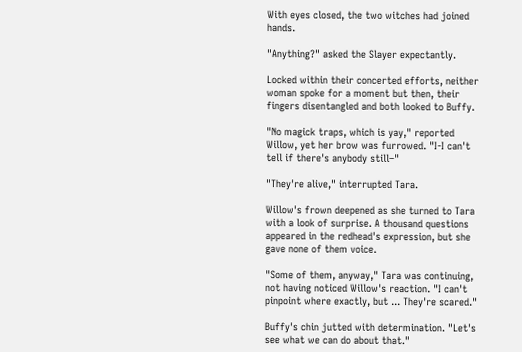With eyes closed, the two witches had joined hands.

"Anything?" asked the Slayer expectantly.

Locked within their concerted efforts, neither woman spoke for a moment but then, their fingers disentangled and both looked to Buffy.

"No magick traps, which is yay," reported Willow, yet her brow was furrowed. "I-I can't tell if there's anybody still–"

"They're alive," interrupted Tara.

Willow's frown deepened as she turned to Tara with a look of surprise. A thousand questions appeared in the redhead's expression, but she gave none of them voice.

"Some of them, anyway," Tara was continuing, not having noticed Willow's reaction. "I can't pinpoint where exactly, but ... They're scared."

Buffy's chin jutted with determination. "Let's see what we can do about that."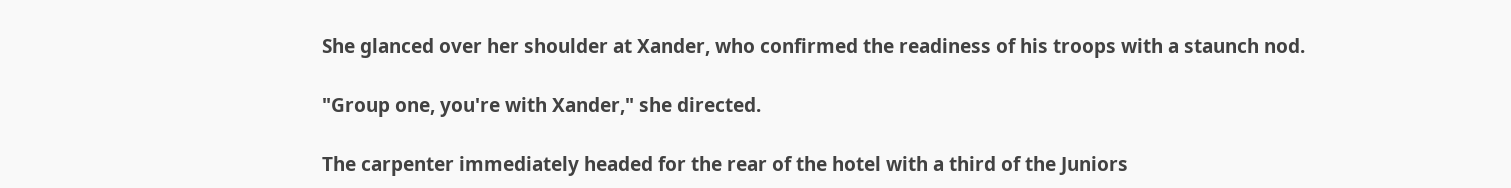She glanced over her shoulder at Xander, who confirmed the readiness of his troops with a staunch nod.

"Group one, you're with Xander," she directed.

The carpenter immediately headed for the rear of the hotel with a third of the Juniors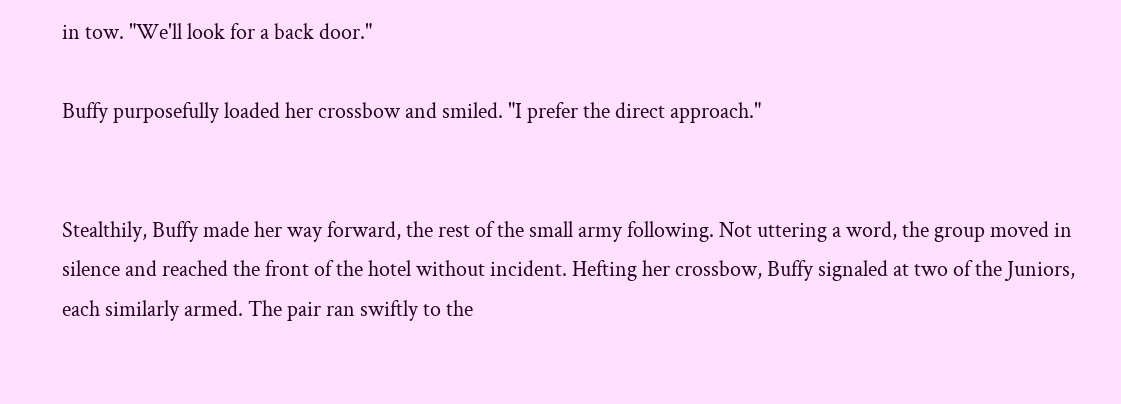in tow. "We'll look for a back door."

Buffy purposefully loaded her crossbow and smiled. "I prefer the direct approach."


Stealthily, Buffy made her way forward, the rest of the small army following. Not uttering a word, the group moved in silence and reached the front of the hotel without incident. Hefting her crossbow, Buffy signaled at two of the Juniors, each similarly armed. The pair ran swiftly to the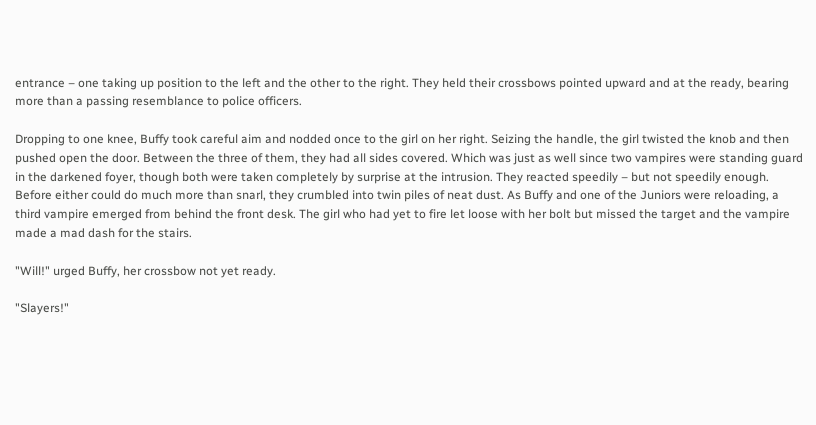entrance – one taking up position to the left and the other to the right. They held their crossbows pointed upward and at the ready, bearing more than a passing resemblance to police officers.

Dropping to one knee, Buffy took careful aim and nodded once to the girl on her right. Seizing the handle, the girl twisted the knob and then pushed open the door. Between the three of them, they had all sides covered. Which was just as well since two vampires were standing guard in the darkened foyer, though both were taken completely by surprise at the intrusion. They reacted speedily – but not speedily enough. Before either could do much more than snarl, they crumbled into twin piles of neat dust. As Buffy and one of the Juniors were reloading, a third vampire emerged from behind the front desk. The girl who had yet to fire let loose with her bolt but missed the target and the vampire made a mad dash for the stairs.

"Will!" urged Buffy, her crossbow not yet ready.

"Slayers!"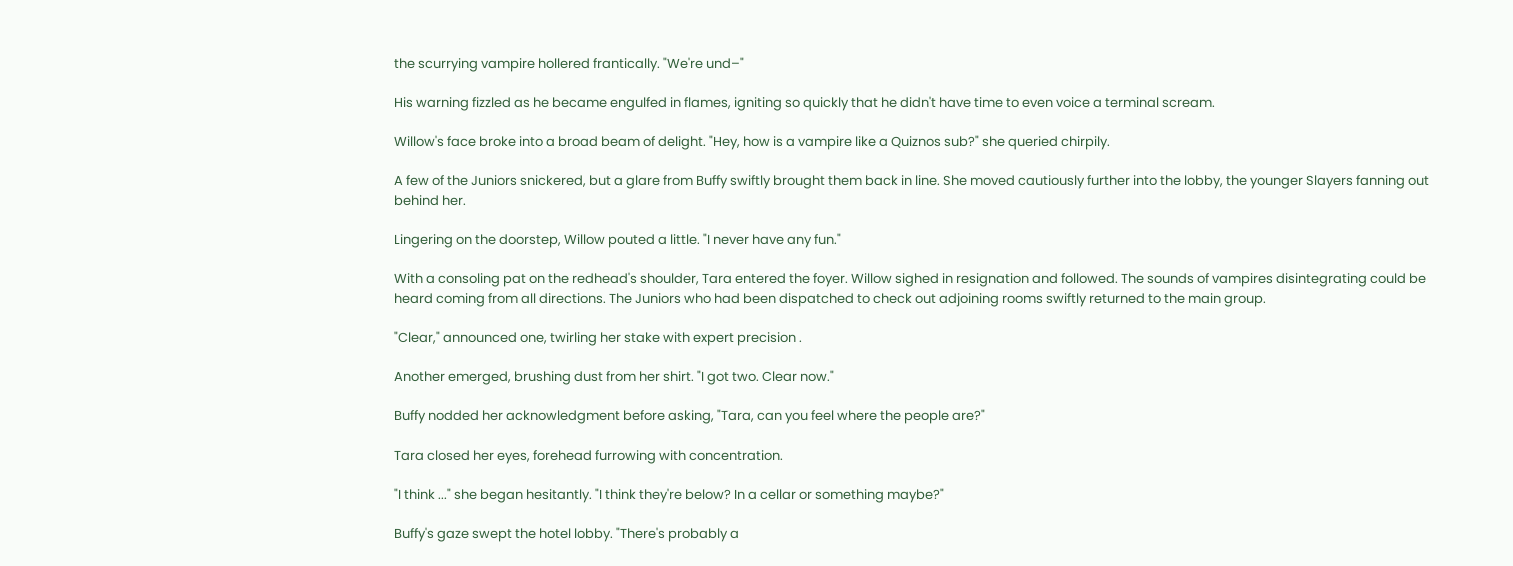the scurrying vampire hollered frantically. "We're und–"

His warning fizzled as he became engulfed in flames, igniting so quickly that he didn't have time to even voice a terminal scream.

Willow's face broke into a broad beam of delight. "Hey, how is a vampire like a Quiznos sub?" she queried chirpily.

A few of the Juniors snickered, but a glare from Buffy swiftly brought them back in line. She moved cautiously further into the lobby, the younger Slayers fanning out behind her.

Lingering on the doorstep, Willow pouted a little. "I never have any fun."

With a consoling pat on the redhead's shoulder, Tara entered the foyer. Willow sighed in resignation and followed. The sounds of vampires disintegrating could be heard coming from all directions. The Juniors who had been dispatched to check out adjoining rooms swiftly returned to the main group.

"Clear," announced one, twirling her stake with expert precision .

Another emerged, brushing dust from her shirt. "I got two. Clear now."

Buffy nodded her acknowledgment before asking, "Tara, can you feel where the people are?"

Tara closed her eyes, forehead furrowing with concentration.

"I think ..." she began hesitantly. "I think they're below? In a cellar or something maybe?"

Buffy's gaze swept the hotel lobby. "There's probably a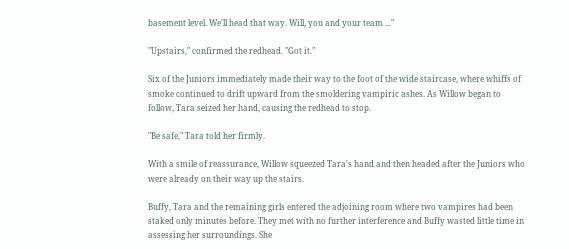basement level. We'll head that way. Will, you and your team ..."

"Upstairs," confirmed the redhead. "Got it."

Six of the Juniors immediately made their way to the foot of the wide staircase, where whiffs of smoke continued to drift upward from the smoldering vampiric ashes. As Willow began to follow, Tara seized her hand, causing the redhead to stop.

"Be safe," Tara told her firmly.

With a smile of reassurance, Willow squeezed Tara's hand and then headed after the Juniors who were already on their way up the stairs.

Buffy, Tara and the remaining girls entered the adjoining room where two vampires had been staked only minutes before. They met with no further interference and Buffy wasted little time in assessing her surroundings. She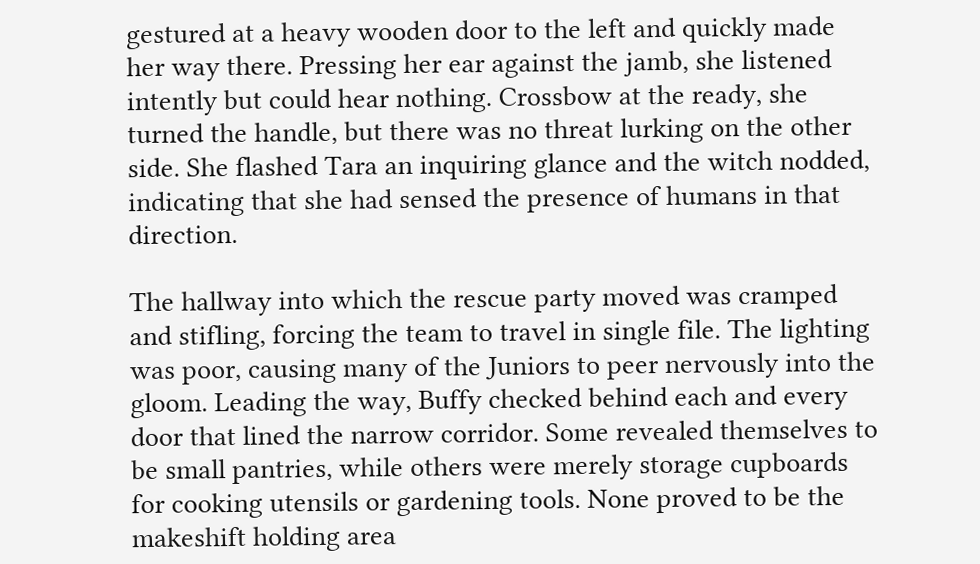gestured at a heavy wooden door to the left and quickly made her way there. Pressing her ear against the jamb, she listened intently but could hear nothing. Crossbow at the ready, she turned the handle, but there was no threat lurking on the other side. She flashed Tara an inquiring glance and the witch nodded, indicating that she had sensed the presence of humans in that direction.

The hallway into which the rescue party moved was cramped and stifling, forcing the team to travel in single file. The lighting was poor, causing many of the Juniors to peer nervously into the gloom. Leading the way, Buffy checked behind each and every door that lined the narrow corridor. Some revealed themselves to be small pantries, while others were merely storage cupboards for cooking utensils or gardening tools. None proved to be the makeshift holding area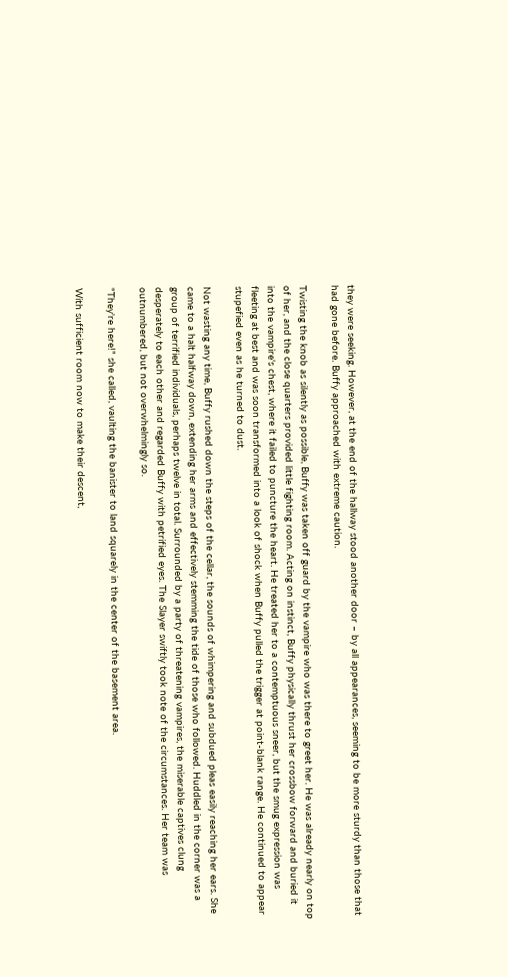they were seeking. However, at the end of the hallway stood another door – by all appearances, seeming to be more sturdy than those that had gone before. Buffy approached with extreme caution.

Twisting the knob as silently as possible, Buffy was taken off guard by the vampire who was there to greet her. He was already nearly on top of her, and the close quarters provided little fighting room. Acting on instinct, Buffy physically thrust her crossbow forward and buried it into the vampire's chest, where it failed to puncture the heart. He treated her to a contemptuous sneer, but the smug expression was fleeting at best and was soon transformed into a look of shock when Buffy pulled the trigger at point-blank range. He continued to appear stupefied even as he turned to dust.

Not wasting any time, Buffy rushed down the steps of the cellar, the sounds of whimpering and subdued pleas easily reaching her ears. She came to a halt halfway down, extending her arms and effectively stemming the tide of those who followed. Huddled in the corner was a group of terrified individuals, perhaps twelve in total. Surrounded by a party of threatening vampires, the miserable captives clung desperately to each other and regarded Buffy with petrified eyes. The Slayer swiftly took note of the circumstances. Her team was outnumbered, but not overwhelmingly so.

"They're here!" she called, vaulting the banister to land squarely in the center of the basement area.

With sufficient room now to make their descent,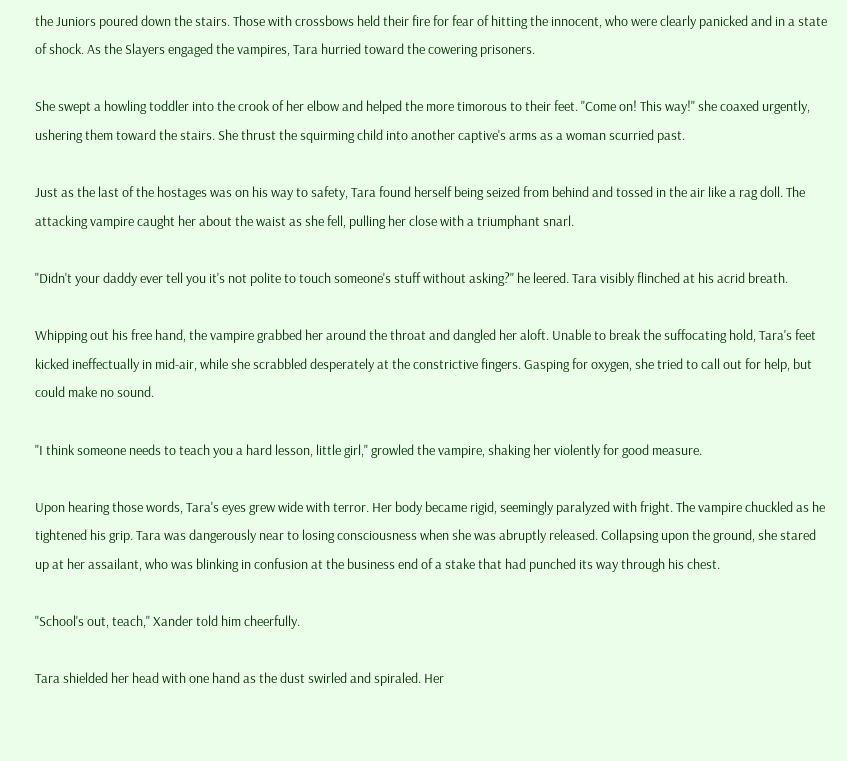the Juniors poured down the stairs. Those with crossbows held their fire for fear of hitting the innocent, who were clearly panicked and in a state of shock. As the Slayers engaged the vampires, Tara hurried toward the cowering prisoners.

She swept a howling toddler into the crook of her elbow and helped the more timorous to their feet. "Come on! This way!" she coaxed urgently, ushering them toward the stairs. She thrust the squirming child into another captive's arms as a woman scurried past.

Just as the last of the hostages was on his way to safety, Tara found herself being seized from behind and tossed in the air like a rag doll. The attacking vampire caught her about the waist as she fell, pulling her close with a triumphant snarl.

"Didn't your daddy ever tell you it's not polite to touch someone's stuff without asking?" he leered. Tara visibly flinched at his acrid breath.

Whipping out his free hand, the vampire grabbed her around the throat and dangled her aloft. Unable to break the suffocating hold, Tara's feet kicked ineffectually in mid-air, while she scrabbled desperately at the constrictive fingers. Gasping for oxygen, she tried to call out for help, but could make no sound.

"I think someone needs to teach you a hard lesson, little girl," growled the vampire, shaking her violently for good measure.

Upon hearing those words, Tara's eyes grew wide with terror. Her body became rigid, seemingly paralyzed with fright. The vampire chuckled as he tightened his grip. Tara was dangerously near to losing consciousness when she was abruptly released. Collapsing upon the ground, she stared up at her assailant, who was blinking in confusion at the business end of a stake that had punched its way through his chest.

"School's out, teach," Xander told him cheerfully.

Tara shielded her head with one hand as the dust swirled and spiraled. Her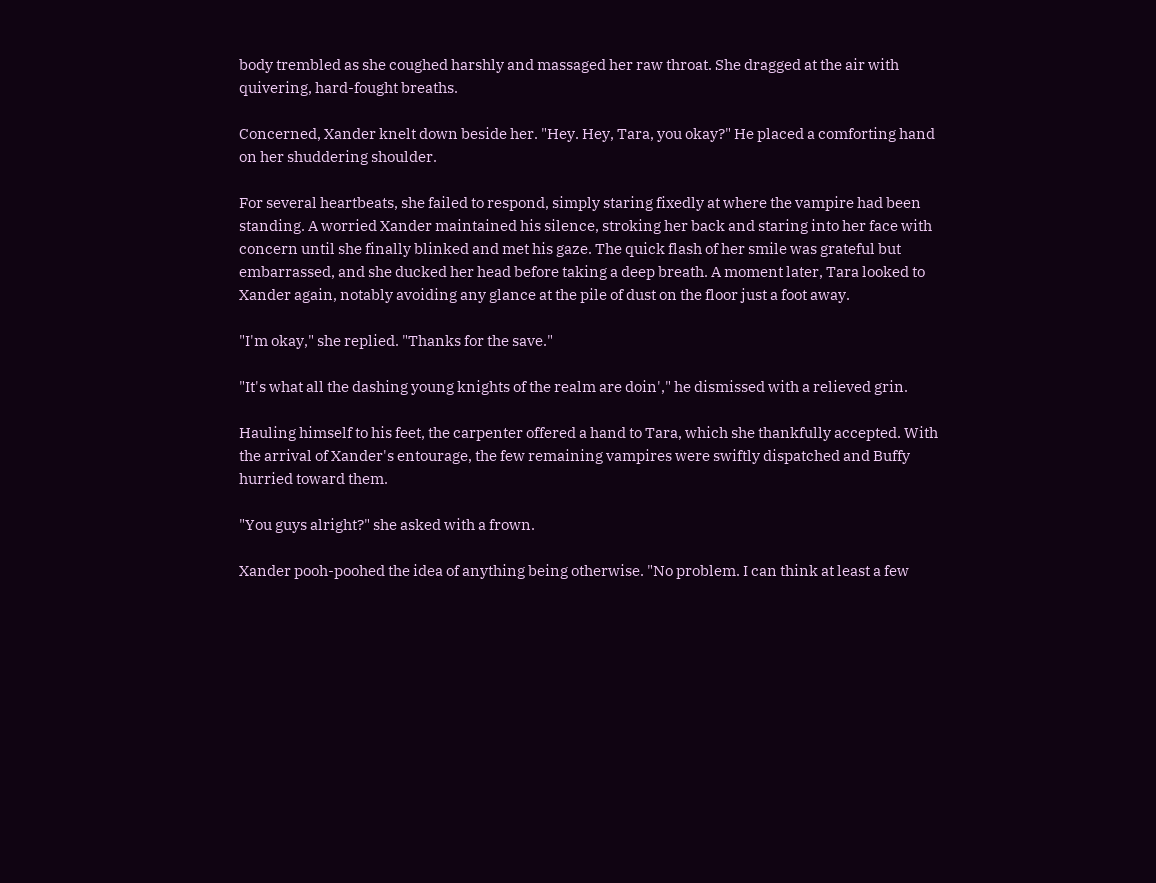body trembled as she coughed harshly and massaged her raw throat. She dragged at the air with quivering, hard-fought breaths.

Concerned, Xander knelt down beside her. "Hey. Hey, Tara, you okay?" He placed a comforting hand on her shuddering shoulder.

For several heartbeats, she failed to respond, simply staring fixedly at where the vampire had been standing. A worried Xander maintained his silence, stroking her back and staring into her face with concern until she finally blinked and met his gaze. The quick flash of her smile was grateful but embarrassed, and she ducked her head before taking a deep breath. A moment later, Tara looked to Xander again, notably avoiding any glance at the pile of dust on the floor just a foot away.

"I'm okay," she replied. "Thanks for the save."

"It's what all the dashing young knights of the realm are doin'," he dismissed with a relieved grin.

Hauling himself to his feet, the carpenter offered a hand to Tara, which she thankfully accepted. With the arrival of Xander's entourage, the few remaining vampires were swiftly dispatched and Buffy hurried toward them.

"You guys alright?" she asked with a frown.

Xander pooh-poohed the idea of anything being otherwise. "No problem. I can think at least a few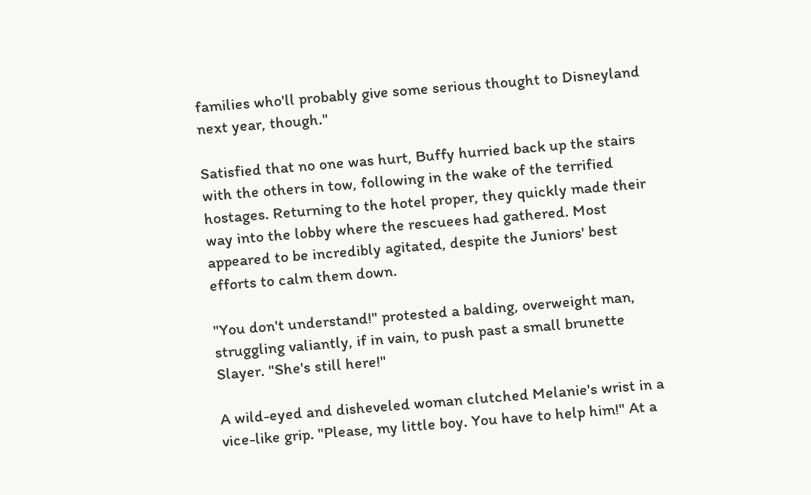families who'll probably give some serious thought to Disneyland next year, though."

Satisfied that no one was hurt, Buffy hurried back up the stairs with the others in tow, following in the wake of the terrified hostages. Returning to the hotel proper, they quickly made their way into the lobby where the rescuees had gathered. Most appeared to be incredibly agitated, despite the Juniors' best efforts to calm them down.

"You don't understand!" protested a balding, overweight man, struggling valiantly, if in vain, to push past a small brunette Slayer. "She's still here!"

A wild-eyed and disheveled woman clutched Melanie's wrist in a vice-like grip. "Please, my little boy. You have to help him!" At a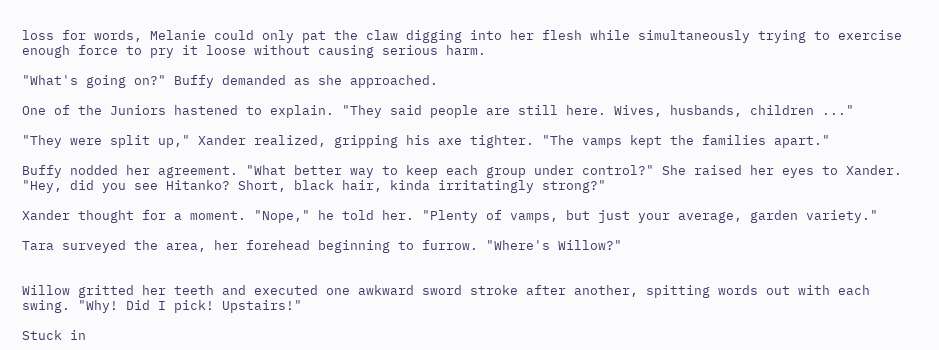loss for words, Melanie could only pat the claw digging into her flesh while simultaneously trying to exercise enough force to pry it loose without causing serious harm.

"What's going on?" Buffy demanded as she approached.

One of the Juniors hastened to explain. "They said people are still here. Wives, husbands, children ..."

"They were split up," Xander realized, gripping his axe tighter. "The vamps kept the families apart."

Buffy nodded her agreement. "What better way to keep each group under control?" She raised her eyes to Xander. "Hey, did you see Hitanko? Short, black hair, kinda irritatingly strong?"

Xander thought for a moment. "Nope," he told her. "Plenty of vamps, but just your average, garden variety."

Tara surveyed the area, her forehead beginning to furrow. "Where's Willow?"


Willow gritted her teeth and executed one awkward sword stroke after another, spitting words out with each swing. "Why! Did I pick! Upstairs!"

Stuck in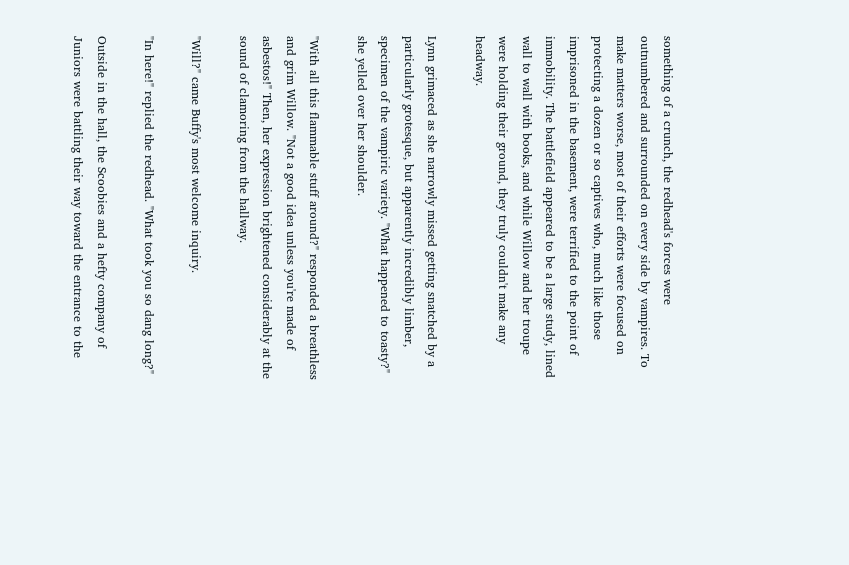something of a crunch, the redhead's forces were outnumbered and surrounded on every side by vampires. To make matters worse, most of their efforts were focused on protecting a dozen or so captives who, much like those imprisoned in the basement, were terrified to the point of immobility. The battlefield appeared to be a large study, lined wall to wall with books, and while Willow and her troupe were holding their ground, they truly couldn't make any headway.

Lynn grimaced as she narrowly missed getting snatched by a particularly grotesque, but apparently incredibly limber, specimen of the vampiric variety. "What happened to toasty?" she yelled over her shoulder.

"With all this flammable stuff around?" responded a breathless and grim Willow. "Not a good idea unless you're made of asbestos!" Then, her expression brightened considerably at the sound of clamoring from the hallway.

"Will?" came Buffy's most welcome inquiry.

"In here!" replied the redhead. "What took you so dang long?"

Outside in the hall, the Scoobies and a hefty company of Juniors were battling their way toward the entrance to the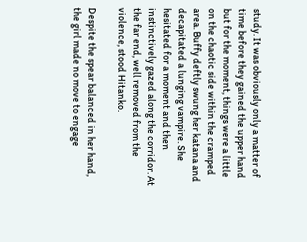study. It was obviously only a matter of time before they gained the upper hand but for the moment, things were a little on the chaotic side within the cramped area. Buffy deftly swung her katana and decapitated a lunging vampire. She hesitated for a moment and then instinctively gazed along the corridor. At the far end, well removed from the violence, stood Hitanko.

Despite the spear balanced in her hand, the girl made no move to engage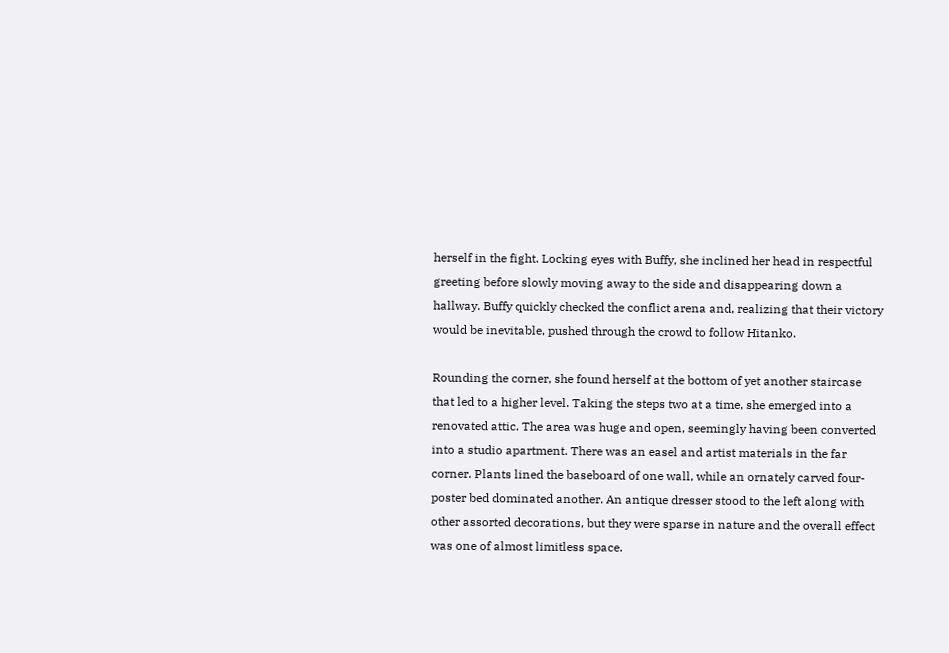herself in the fight. Locking eyes with Buffy, she inclined her head in respectful greeting before slowly moving away to the side and disappearing down a hallway. Buffy quickly checked the conflict arena and, realizing that their victory would be inevitable, pushed through the crowd to follow Hitanko.

Rounding the corner, she found herself at the bottom of yet another staircase that led to a higher level. Taking the steps two at a time, she emerged into a renovated attic. The area was huge and open, seemingly having been converted into a studio apartment. There was an easel and artist materials in the far corner. Plants lined the baseboard of one wall, while an ornately carved four-poster bed dominated another. An antique dresser stood to the left along with other assorted decorations, but they were sparse in nature and the overall effect was one of almost limitless space.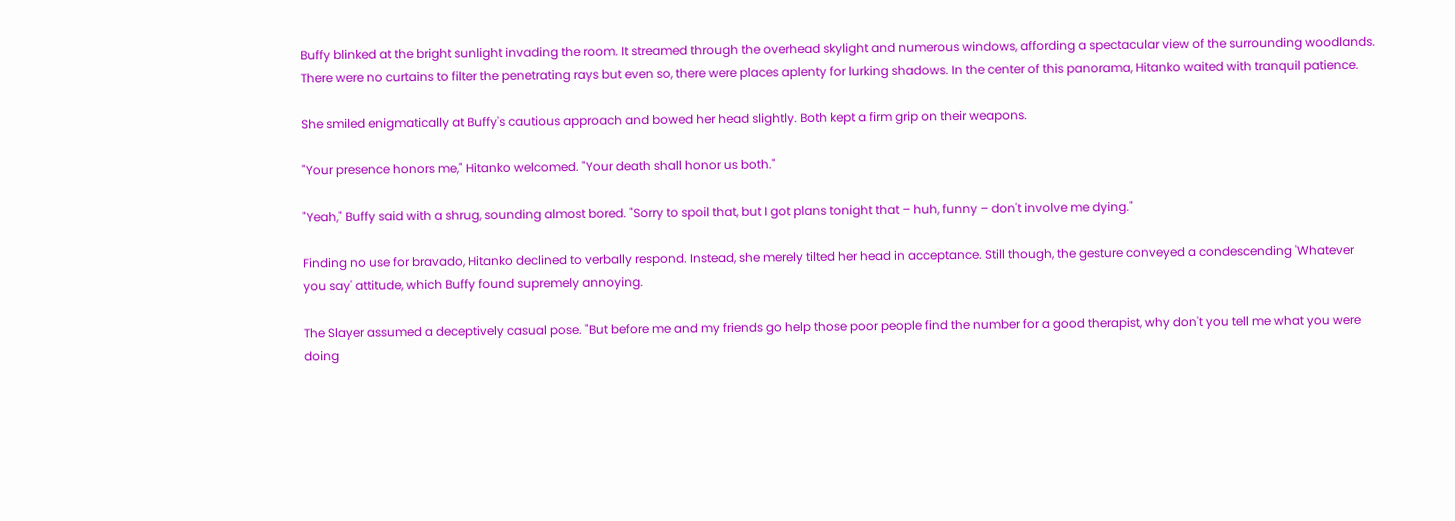Buffy blinked at the bright sunlight invading the room. It streamed through the overhead skylight and numerous windows, affording a spectacular view of the surrounding woodlands. There were no curtains to filter the penetrating rays but even so, there were places aplenty for lurking shadows. In the center of this panorama, Hitanko waited with tranquil patience.

She smiled enigmatically at Buffy's cautious approach and bowed her head slightly. Both kept a firm grip on their weapons.

"Your presence honors me," Hitanko welcomed. "Your death shall honor us both."

"Yeah," Buffy said with a shrug, sounding almost bored. "Sorry to spoil that, but I got plans tonight that – huh, funny – don't involve me dying."

Finding no use for bravado, Hitanko declined to verbally respond. Instead, she merely tilted her head in acceptance. Still though, the gesture conveyed a condescending 'Whatever you say' attitude, which Buffy found supremely annoying.

The Slayer assumed a deceptively casual pose. "But before me and my friends go help those poor people find the number for a good therapist, why don't you tell me what you were doing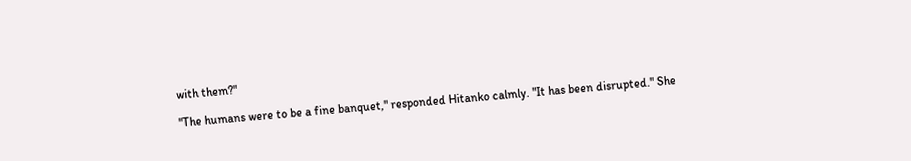with them?"

"The humans were to be a fine banquet," responded Hitanko calmly. "It has been disrupted." She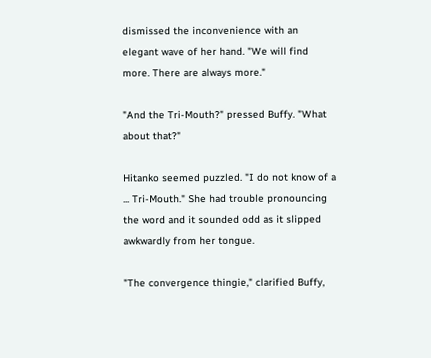dismissed the inconvenience with an elegant wave of her hand. "We will find more. There are always more."

"And the Tri-Mouth?" pressed Buffy. "What about that?"

Hitanko seemed puzzled. "I do not know of a ... Tri-Mouth." She had trouble pronouncing the word and it sounded odd as it slipped awkwardly from her tongue.

"The convergence thingie," clarified Buffy,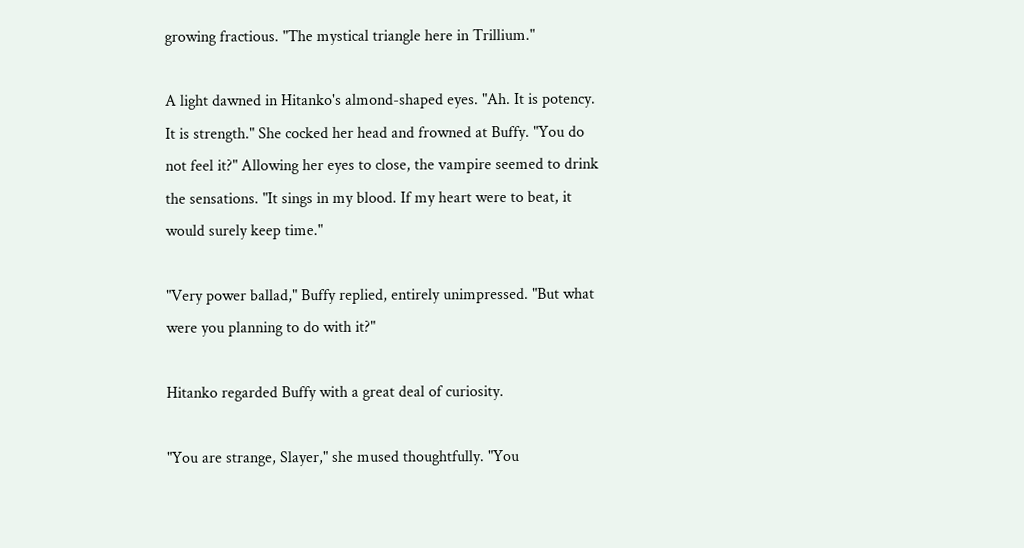growing fractious. "The mystical triangle here in Trillium."

A light dawned in Hitanko's almond-shaped eyes. "Ah. It is potency. It is strength." She cocked her head and frowned at Buffy. "You do not feel it?" Allowing her eyes to close, the vampire seemed to drink the sensations. "It sings in my blood. If my heart were to beat, it would surely keep time."

"Very power ballad," Buffy replied, entirely unimpressed. "But what were you planning to do with it?"

Hitanko regarded Buffy with a great deal of curiosity.

"You are strange, Slayer," she mused thoughtfully. "You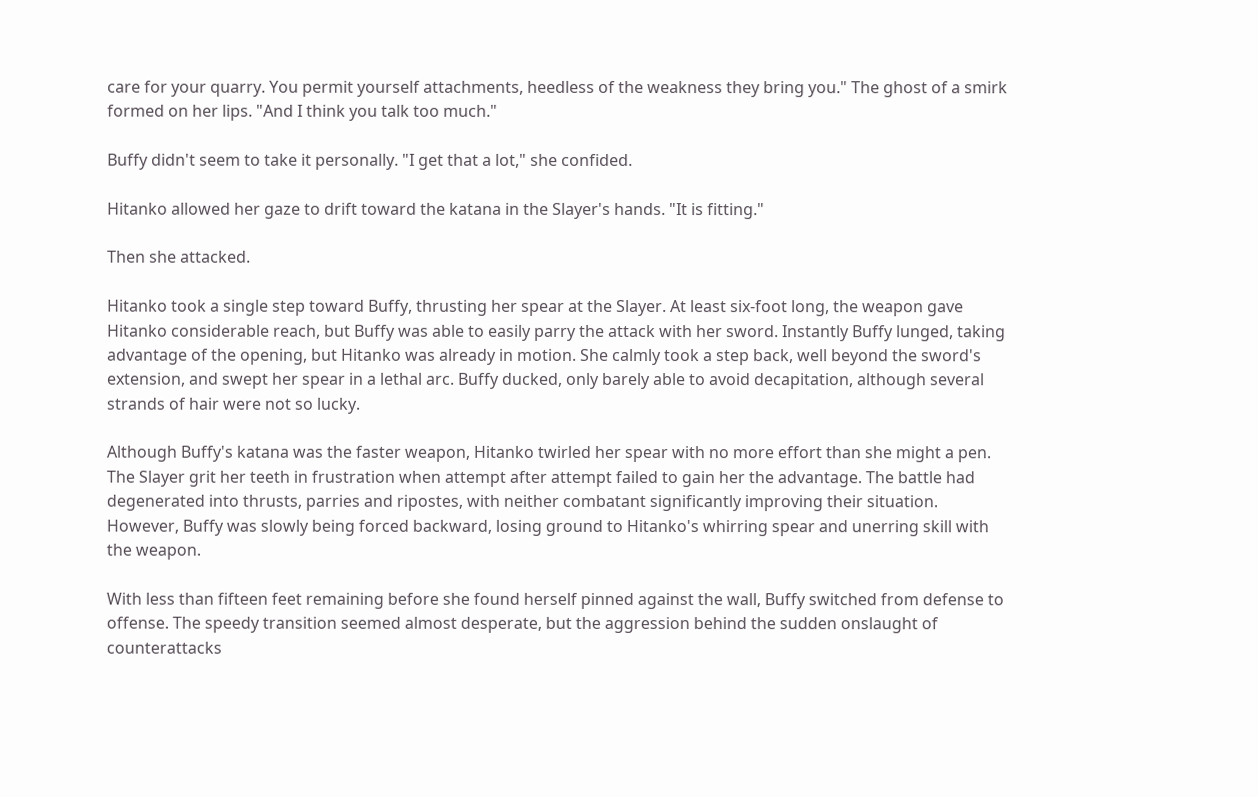care for your quarry. You permit yourself attachments, heedless of the weakness they bring you." The ghost of a smirk formed on her lips. "And I think you talk too much."

Buffy didn't seem to take it personally. "I get that a lot," she confided.

Hitanko allowed her gaze to drift toward the katana in the Slayer's hands. "It is fitting."

Then she attacked.

Hitanko took a single step toward Buffy, thrusting her spear at the Slayer. At least six-foot long, the weapon gave Hitanko considerable reach, but Buffy was able to easily parry the attack with her sword. Instantly Buffy lunged, taking advantage of the opening, but Hitanko was already in motion. She calmly took a step back, well beyond the sword's extension, and swept her spear in a lethal arc. Buffy ducked, only barely able to avoid decapitation, although several strands of hair were not so lucky.

Although Buffy's katana was the faster weapon, Hitanko twirled her spear with no more effort than she might a pen. The Slayer grit her teeth in frustration when attempt after attempt failed to gain her the advantage. The battle had degenerated into thrusts, parries and ripostes, with neither combatant significantly improving their situation. However, Buffy was slowly being forced backward, losing ground to Hitanko's whirring spear and unerring skill with the weapon.

With less than fifteen feet remaining before she found herself pinned against the wall, Buffy switched from defense to offense. The speedy transition seemed almost desperate, but the aggression behind the sudden onslaught of counterattacks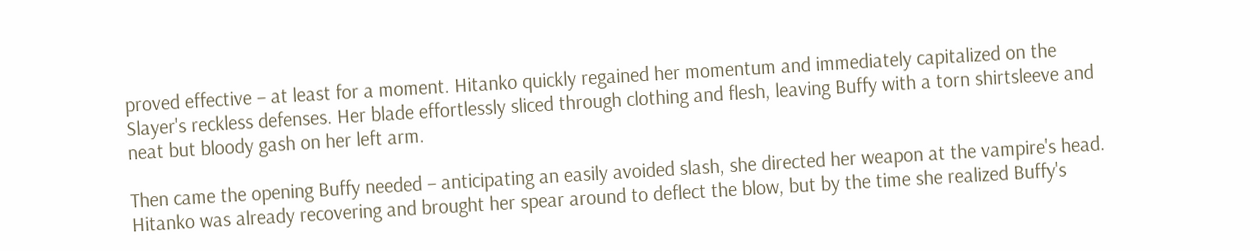proved effective – at least for a moment. Hitanko quickly regained her momentum and immediately capitalized on the Slayer's reckless defenses. Her blade effortlessly sliced through clothing and flesh, leaving Buffy with a torn shirtsleeve and neat but bloody gash on her left arm.

Then came the opening Buffy needed – anticipating an easily avoided slash, she directed her weapon at the vampire's head. Hitanko was already recovering and brought her spear around to deflect the blow, but by the time she realized Buffy's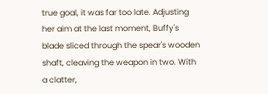true goal, it was far too late. Adjusting her aim at the last moment, Buffy's blade sliced through the spear's wooden shaft, cleaving the weapon in two. With a clatter,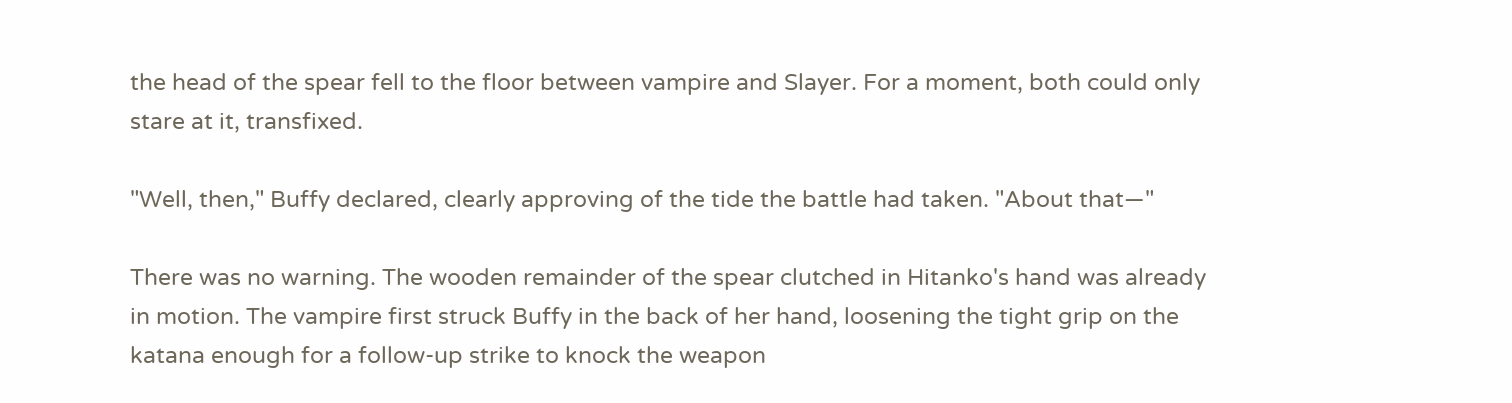the head of the spear fell to the floor between vampire and Slayer. For a moment, both could only stare at it, transfixed.

"Well, then," Buffy declared, clearly approving of the tide the battle had taken. "About that—"

There was no warning. The wooden remainder of the spear clutched in Hitanko's hand was already in motion. The vampire first struck Buffy in the back of her hand, loosening the tight grip on the katana enough for a follow-up strike to knock the weapon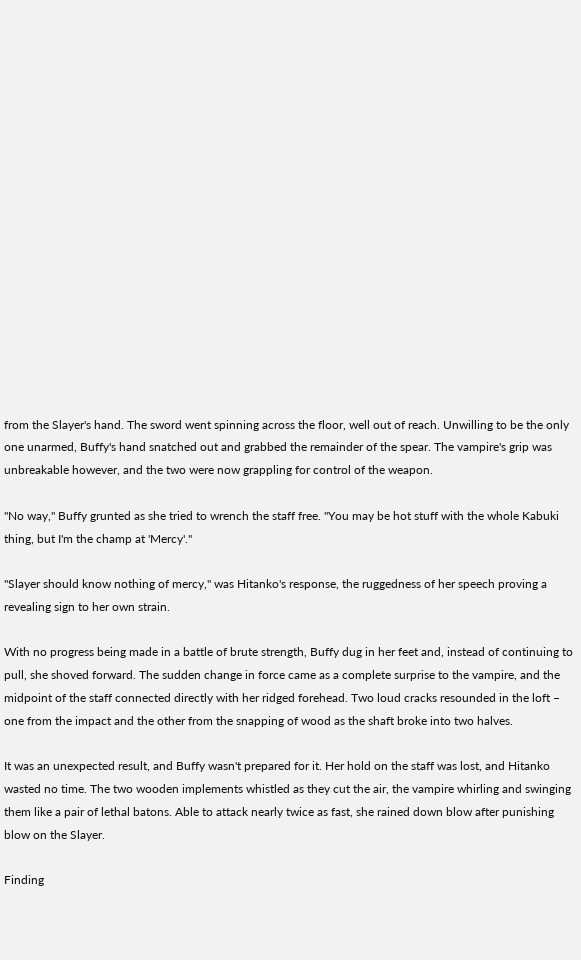from the Slayer's hand. The sword went spinning across the floor, well out of reach. Unwilling to be the only one unarmed, Buffy's hand snatched out and grabbed the remainder of the spear. The vampire's grip was unbreakable however, and the two were now grappling for control of the weapon.

"No way," Buffy grunted as she tried to wrench the staff free. "You may be hot stuff with the whole Kabuki thing, but I'm the champ at 'Mercy'."

"Slayer should know nothing of mercy," was Hitanko's response, the ruggedness of her speech proving a revealing sign to her own strain.

With no progress being made in a battle of brute strength, Buffy dug in her feet and, instead of continuing to pull, she shoved forward. The sudden change in force came as a complete surprise to the vampire, and the midpoint of the staff connected directly with her ridged forehead. Two loud cracks resounded in the loft – one from the impact and the other from the snapping of wood as the shaft broke into two halves.

It was an unexpected result, and Buffy wasn't prepared for it. Her hold on the staff was lost, and Hitanko wasted no time. The two wooden implements whistled as they cut the air, the vampire whirling and swinging them like a pair of lethal batons. Able to attack nearly twice as fast, she rained down blow after punishing blow on the Slayer.

Finding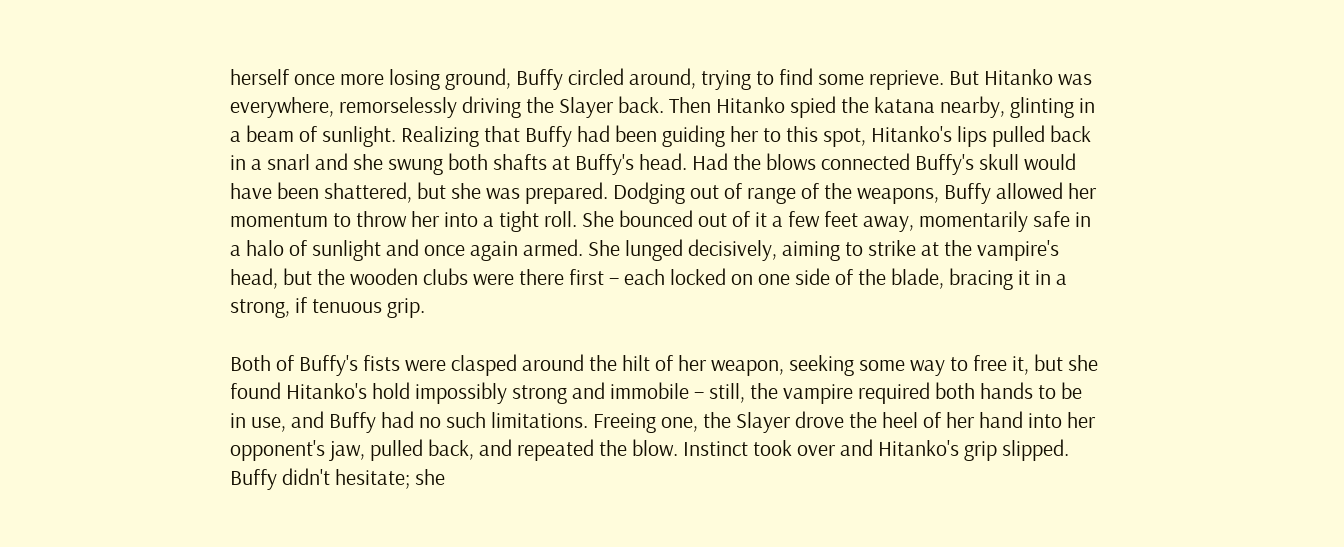herself once more losing ground, Buffy circled around, trying to find some reprieve. But Hitanko was everywhere, remorselessly driving the Slayer back. Then Hitanko spied the katana nearby, glinting in a beam of sunlight. Realizing that Buffy had been guiding her to this spot, Hitanko's lips pulled back in a snarl and she swung both shafts at Buffy's head. Had the blows connected Buffy's skull would have been shattered, but she was prepared. Dodging out of range of the weapons, Buffy allowed her momentum to throw her into a tight roll. She bounced out of it a few feet away, momentarily safe in a halo of sunlight and once again armed. She lunged decisively, aiming to strike at the vampire's head, but the wooden clubs were there first – each locked on one side of the blade, bracing it in a strong, if tenuous grip.

Both of Buffy's fists were clasped around the hilt of her weapon, seeking some way to free it, but she found Hitanko's hold impossibly strong and immobile – still, the vampire required both hands to be in use, and Buffy had no such limitations. Freeing one, the Slayer drove the heel of her hand into her opponent's jaw, pulled back, and repeated the blow. Instinct took over and Hitanko's grip slipped. Buffy didn't hesitate; she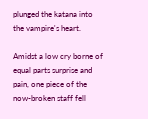plunged the katana into the vampire's heart.

Amidst a low cry borne of equal parts surprise and pain, one piece of the now-broken staff fell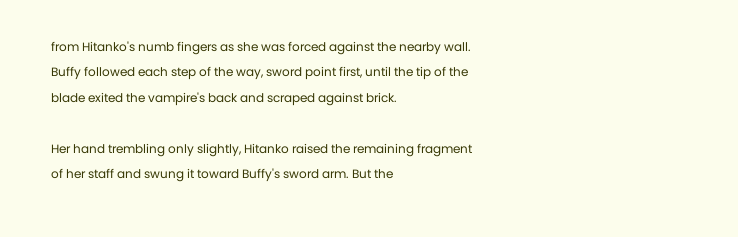from Hitanko's numb fingers as she was forced against the nearby wall. Buffy followed each step of the way, sword point first, until the tip of the blade exited the vampire's back and scraped against brick.

Her hand trembling only slightly, Hitanko raised the remaining fragment of her staff and swung it toward Buffy's sword arm. But the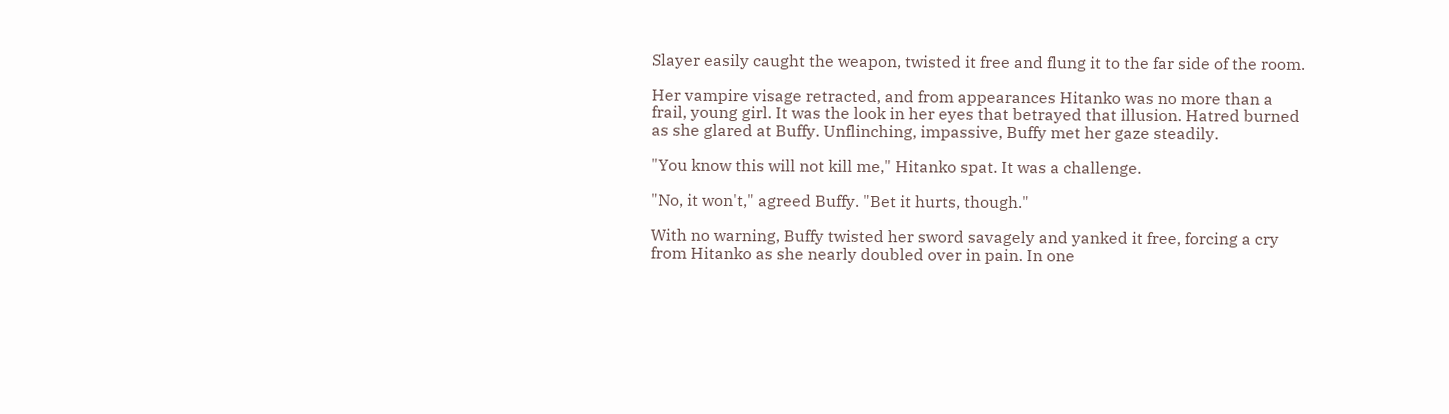Slayer easily caught the weapon, twisted it free and flung it to the far side of the room.

Her vampire visage retracted, and from appearances Hitanko was no more than a frail, young girl. It was the look in her eyes that betrayed that illusion. Hatred burned as she glared at Buffy. Unflinching, impassive, Buffy met her gaze steadily.

"You know this will not kill me," Hitanko spat. It was a challenge.

"No, it won't," agreed Buffy. "Bet it hurts, though."

With no warning, Buffy twisted her sword savagely and yanked it free, forcing a cry from Hitanko as she nearly doubled over in pain. In one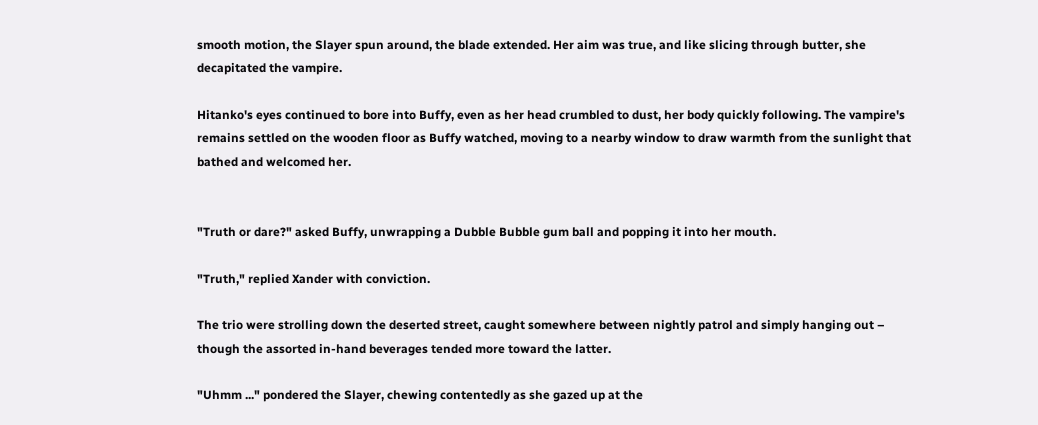smooth motion, the Slayer spun around, the blade extended. Her aim was true, and like slicing through butter, she decapitated the vampire.

Hitanko's eyes continued to bore into Buffy, even as her head crumbled to dust, her body quickly following. The vampire's remains settled on the wooden floor as Buffy watched, moving to a nearby window to draw warmth from the sunlight that bathed and welcomed her.


"Truth or dare?" asked Buffy, unwrapping a Dubble Bubble gum ball and popping it into her mouth.

"Truth," replied Xander with conviction.

The trio were strolling down the deserted street, caught somewhere between nightly patrol and simply hanging out – though the assorted in-hand beverages tended more toward the latter.

"Uhmm ..." pondered the Slayer, chewing contentedly as she gazed up at the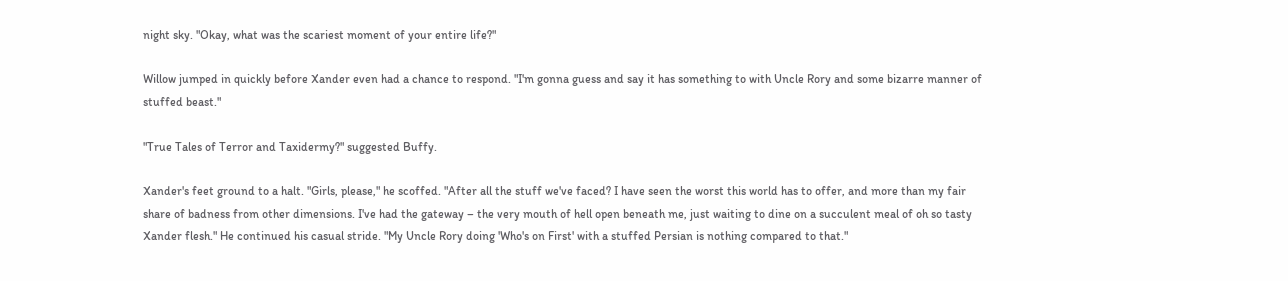night sky. "Okay, what was the scariest moment of your entire life?"

Willow jumped in quickly before Xander even had a chance to respond. "I'm gonna guess and say it has something to with Uncle Rory and some bizarre manner of stuffed beast."

"True Tales of Terror and Taxidermy?" suggested Buffy.

Xander's feet ground to a halt. "Girls, please," he scoffed. "After all the stuff we've faced? I have seen the worst this world has to offer, and more than my fair share of badness from other dimensions. I've had the gateway – the very mouth of hell open beneath me, just waiting to dine on a succulent meal of oh so tasty Xander flesh." He continued his casual stride. "My Uncle Rory doing 'Who's on First' with a stuffed Persian is nothing compared to that."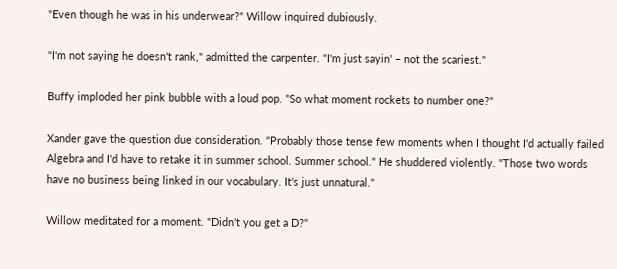"Even though he was in his underwear?" Willow inquired dubiously.

"I'm not saying he doesn't rank," admitted the carpenter. "I'm just sayin' – not the scariest."

Buffy imploded her pink bubble with a loud pop. "So what moment rockets to number one?"

Xander gave the question due consideration. "Probably those tense few moments when I thought I'd actually failed Algebra and I'd have to retake it in summer school. Summer school." He shuddered violently. "Those two words have no business being linked in our vocabulary. It's just unnatural."

Willow meditated for a moment. "Didn't you get a D?"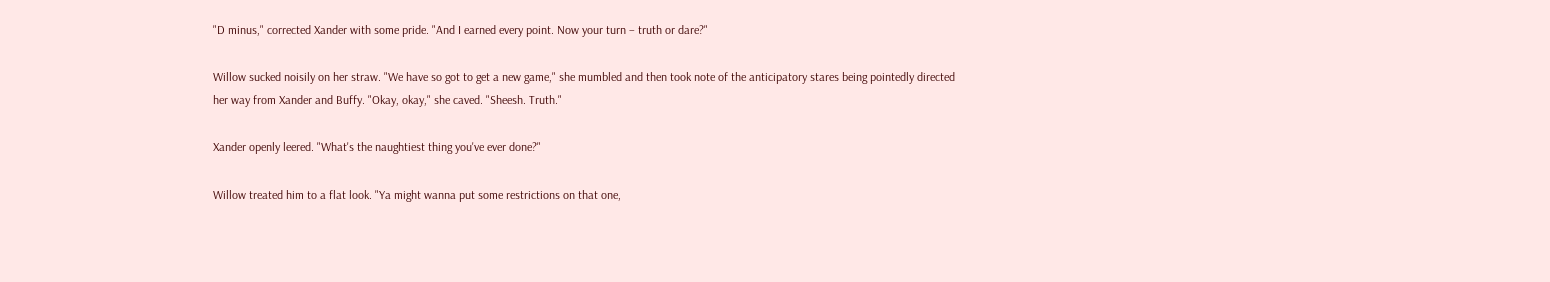"D minus," corrected Xander with some pride. "And I earned every point. Now your turn – truth or dare?"

Willow sucked noisily on her straw. "We have so got to get a new game," she mumbled and then took note of the anticipatory stares being pointedly directed her way from Xander and Buffy. "Okay, okay," she caved. "Sheesh. Truth."

Xander openly leered. "What's the naughtiest thing you've ever done?"

Willow treated him to a flat look. "Ya might wanna put some restrictions on that one,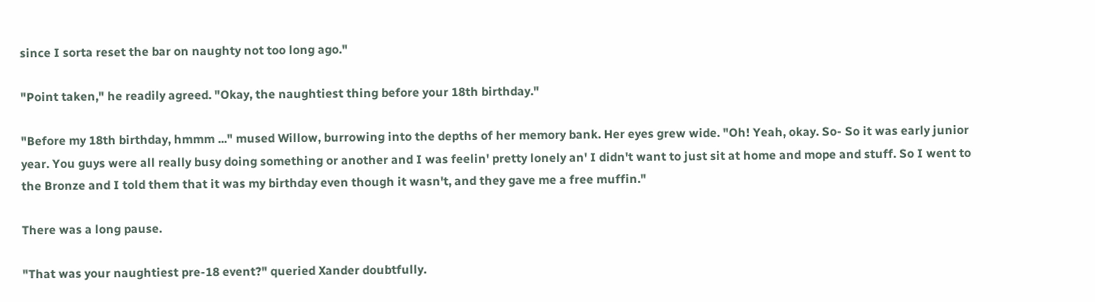since I sorta reset the bar on naughty not too long ago."

"Point taken," he readily agreed. "Okay, the naughtiest thing before your 18th birthday."

"Before my 18th birthday, hmmm ..." mused Willow, burrowing into the depths of her memory bank. Her eyes grew wide. "Oh! Yeah, okay. So- So it was early junior year. You guys were all really busy doing something or another and I was feelin' pretty lonely an' I didn't want to just sit at home and mope and stuff. So I went to the Bronze and I told them that it was my birthday even though it wasn't, and they gave me a free muffin."

There was a long pause.

"That was your naughtiest pre-18 event?" queried Xander doubtfully.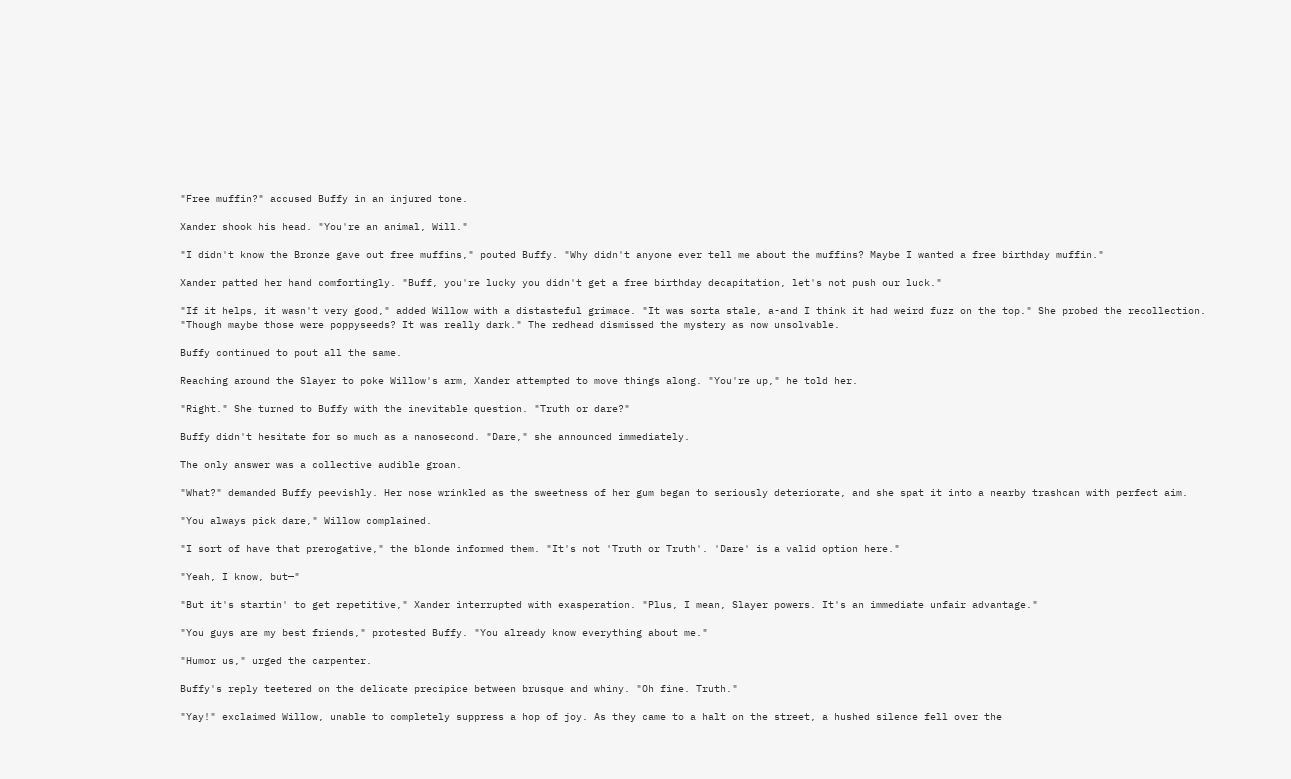"Free muffin?" accused Buffy in an injured tone.

Xander shook his head. "You're an animal, Will."

"I didn't know the Bronze gave out free muffins," pouted Buffy. "Why didn't anyone ever tell me about the muffins? Maybe I wanted a free birthday muffin."

Xander patted her hand comfortingly. "Buff, you're lucky you didn't get a free birthday decapitation, let's not push our luck."

"If it helps, it wasn't very good," added Willow with a distasteful grimace. "It was sorta stale, a-and I think it had weird fuzz on the top." She probed the recollection. "Though maybe those were poppyseeds? It was really dark." The redhead dismissed the mystery as now unsolvable.

Buffy continued to pout all the same.

Reaching around the Slayer to poke Willow's arm, Xander attempted to move things along. "You're up," he told her.

"Right." She turned to Buffy with the inevitable question. "Truth or dare?"

Buffy didn't hesitate for so much as a nanosecond. "Dare," she announced immediately.

The only answer was a collective audible groan.

"What?" demanded Buffy peevishly. Her nose wrinkled as the sweetness of her gum began to seriously deteriorate, and she spat it into a nearby trashcan with perfect aim.

"You always pick dare," Willow complained.

"I sort of have that prerogative," the blonde informed them. "It's not 'Truth or Truth'. 'Dare' is a valid option here."

"Yeah, I know, but—"

"But it's startin' to get repetitive," Xander interrupted with exasperation. "Plus, I mean, Slayer powers. It's an immediate unfair advantage."

"You guys are my best friends," protested Buffy. "You already know everything about me."

"Humor us," urged the carpenter.

Buffy's reply teetered on the delicate precipice between brusque and whiny. "Oh fine. Truth."

"Yay!" exclaimed Willow, unable to completely suppress a hop of joy. As they came to a halt on the street, a hushed silence fell over the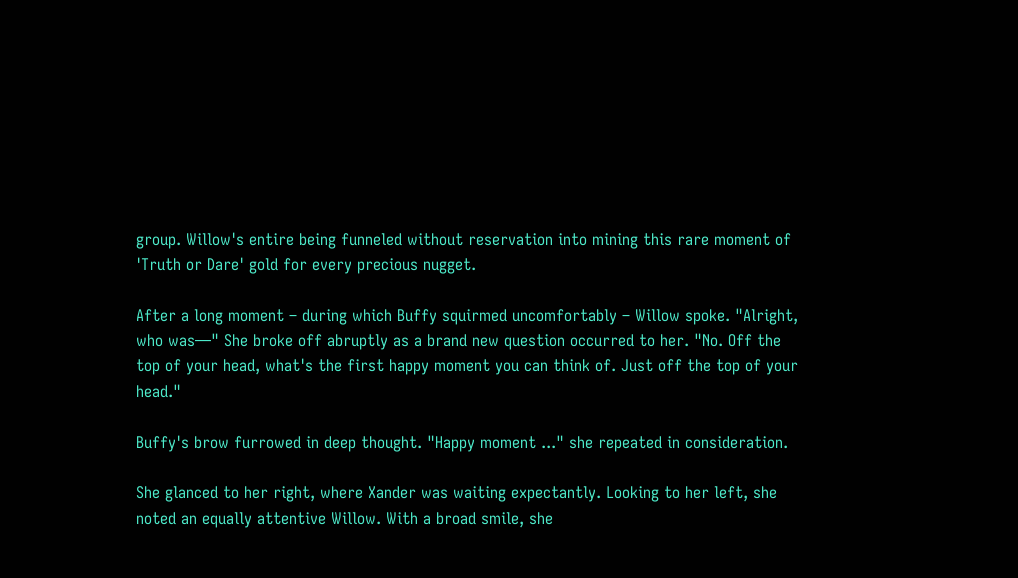group. Willow's entire being funneled without reservation into mining this rare moment of 'Truth or Dare' gold for every precious nugget.

After a long moment – during which Buffy squirmed uncomfortably – Willow spoke. "Alright, who was—" She broke off abruptly as a brand new question occurred to her. "No. Off the top of your head, what's the first happy moment you can think of. Just off the top of your head."

Buffy's brow furrowed in deep thought. "Happy moment ..." she repeated in consideration.

She glanced to her right, where Xander was waiting expectantly. Looking to her left, she noted an equally attentive Willow. With a broad smile, she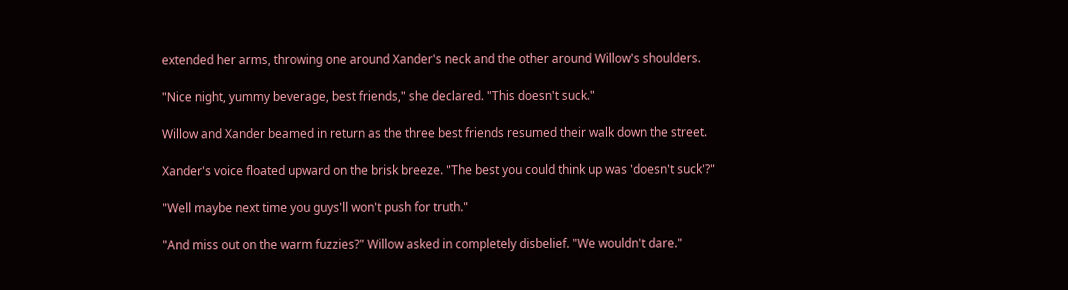extended her arms, throwing one around Xander's neck and the other around Willow's shoulders.

"Nice night, yummy beverage, best friends," she declared. "This doesn't suck."

Willow and Xander beamed in return as the three best friends resumed their walk down the street.

Xander's voice floated upward on the brisk breeze. "The best you could think up was 'doesn't suck'?"

"Well maybe next time you guys'll won't push for truth."

"And miss out on the warm fuzzies?" Willow asked in completely disbelief. "We wouldn't dare."